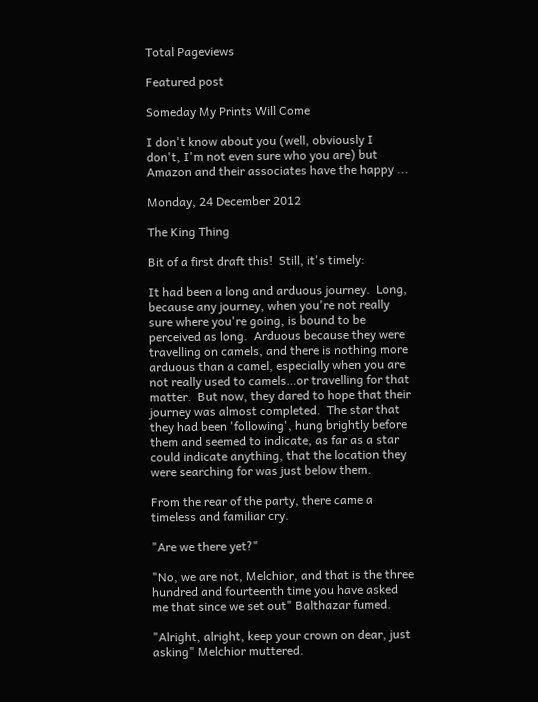Total Pageviews

Featured post

Someday My Prints Will Come

I don't know about you (well, obviously I don't, I'm not even sure who you are) but Amazon and their associates have the happy ...

Monday, 24 December 2012

The King Thing

Bit of a first draft this!  Still, it's timely:

It had been a long and arduous journey.  Long, because any journey, when you're not really sure where you're going, is bound to be perceived as long.  Arduous because they were travelling on camels, and there is nothing more arduous than a camel, especially when you are not really used to camels…or travelling for that matter.  But now, they dared to hope that their journey was almost completed.  The star that they had been 'following', hung brightly before them and seemed to indicate, as far as a star could indicate anything, that the location they were searching for was just below them.

From the rear of the party, there came a timeless and familiar cry.

"Are we there yet?"

"No, we are not, Melchior, and that is the three hundred and fourteenth time you have asked me that since we set out" Balthazar fumed.

"Alright, alright, keep your crown on dear, just asking" Melchior muttered.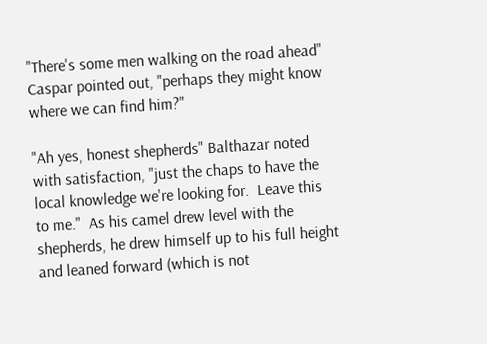"There's some men walking on the road ahead" Caspar pointed out, "perhaps they might know where we can find him?"

"Ah yes, honest shepherds" Balthazar noted with satisfaction, "just the chaps to have the local knowledge we're looking for.  Leave this to me."  As his camel drew level with the shepherds, he drew himself up to his full height and leaned forward (which is not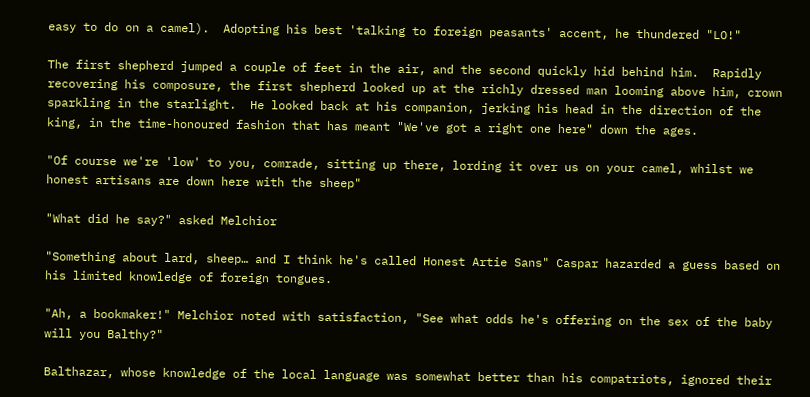easy to do on a camel).  Adopting his best 'talking to foreign peasants' accent, he thundered "LO!"

The first shepherd jumped a couple of feet in the air, and the second quickly hid behind him.  Rapidly recovering his composure, the first shepherd looked up at the richly dressed man looming above him, crown sparkling in the starlight.  He looked back at his companion, jerking his head in the direction of the king, in the time-honoured fashion that has meant "We've got a right one here" down the ages.

"Of course we're 'low' to you, comrade, sitting up there, lording it over us on your camel, whilst we honest artisans are down here with the sheep"

"What did he say?" asked Melchior

"Something about lard, sheep… and I think he's called Honest Artie Sans" Caspar hazarded a guess based on his limited knowledge of foreign tongues.

"Ah, a bookmaker!" Melchior noted with satisfaction, "See what odds he's offering on the sex of the baby will you Balthy?"

Balthazar, whose knowledge of the local language was somewhat better than his compatriots, ignored their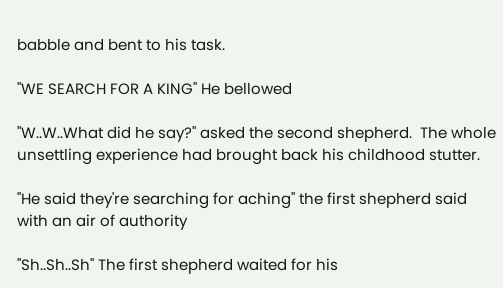babble and bent to his task.

"WE SEARCH FOR A KING" He bellowed

"W..W..What did he say?" asked the second shepherd.  The whole unsettling experience had brought back his childhood stutter.

"He said they're searching for aching" the first shepherd said with an air of authority

"Sh..Sh..Sh" The first shepherd waited for his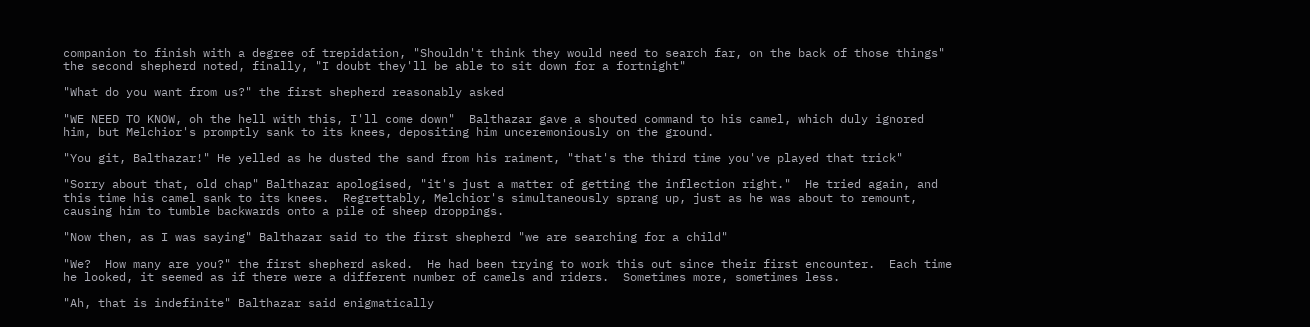companion to finish with a degree of trepidation, "Shouldn't think they would need to search far, on the back of those things" the second shepherd noted, finally, "I doubt they'll be able to sit down for a fortnight"

"What do you want from us?" the first shepherd reasonably asked

"WE NEED TO KNOW, oh the hell with this, I'll come down"  Balthazar gave a shouted command to his camel, which duly ignored him, but Melchior's promptly sank to its knees, depositing him unceremoniously on the ground.

"You git, Balthazar!" He yelled as he dusted the sand from his raiment, "that's the third time you've played that trick"

"Sorry about that, old chap" Balthazar apologised, "it's just a matter of getting the inflection right."  He tried again, and this time his camel sank to its knees.  Regrettably, Melchior's simultaneously sprang up, just as he was about to remount, causing him to tumble backwards onto a pile of sheep droppings.

"Now then, as I was saying" Balthazar said to the first shepherd "we are searching for a child"

"We?  How many are you?" the first shepherd asked.  He had been trying to work this out since their first encounter.  Each time he looked, it seemed as if there were a different number of camels and riders.  Sometimes more, sometimes less.

"Ah, that is indefinite" Balthazar said enigmatically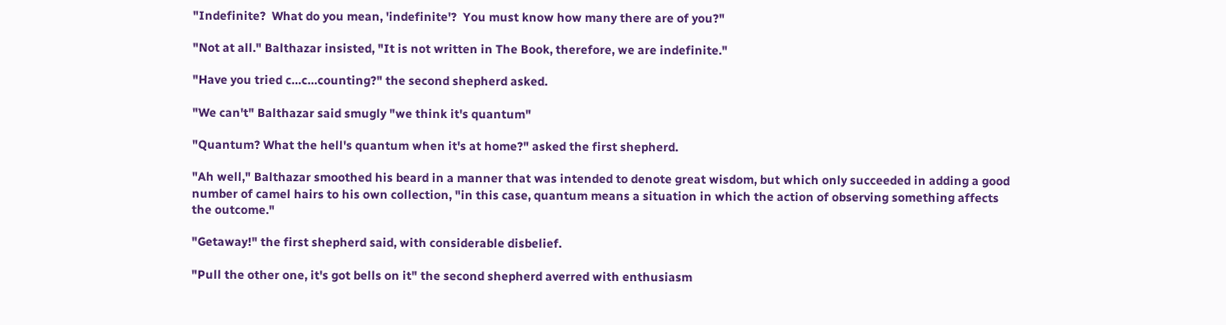"Indefinite?  What do you mean, 'indefinite'?  You must know how many there are of you?"

"Not at all." Balthazar insisted, "It is not written in The Book, therefore, we are indefinite."

"Have you tried c…c…counting?" the second shepherd asked.

"We can't" Balthazar said smugly "we think it's quantum"

"Quantum? What the hell's quantum when it's at home?" asked the first shepherd.

"Ah well," Balthazar smoothed his beard in a manner that was intended to denote great wisdom, but which only succeeded in adding a good number of camel hairs to his own collection, "in this case, quantum means a situation in which the action of observing something affects the outcome."

"Getaway!" the first shepherd said, with considerable disbelief.

"Pull the other one, it's got bells on it" the second shepherd averred with enthusiasm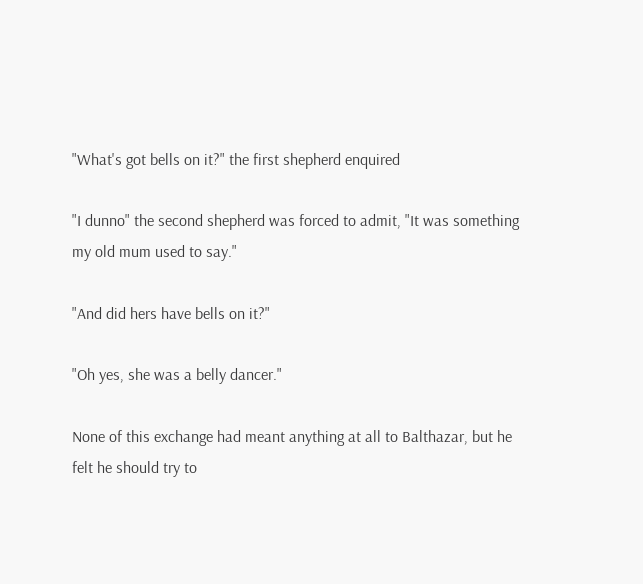"What's got bells on it?" the first shepherd enquired

"I dunno" the second shepherd was forced to admit, "It was something my old mum used to say."

"And did hers have bells on it?"

"Oh yes, she was a belly dancer."

None of this exchange had meant anything at all to Balthazar, but he felt he should try to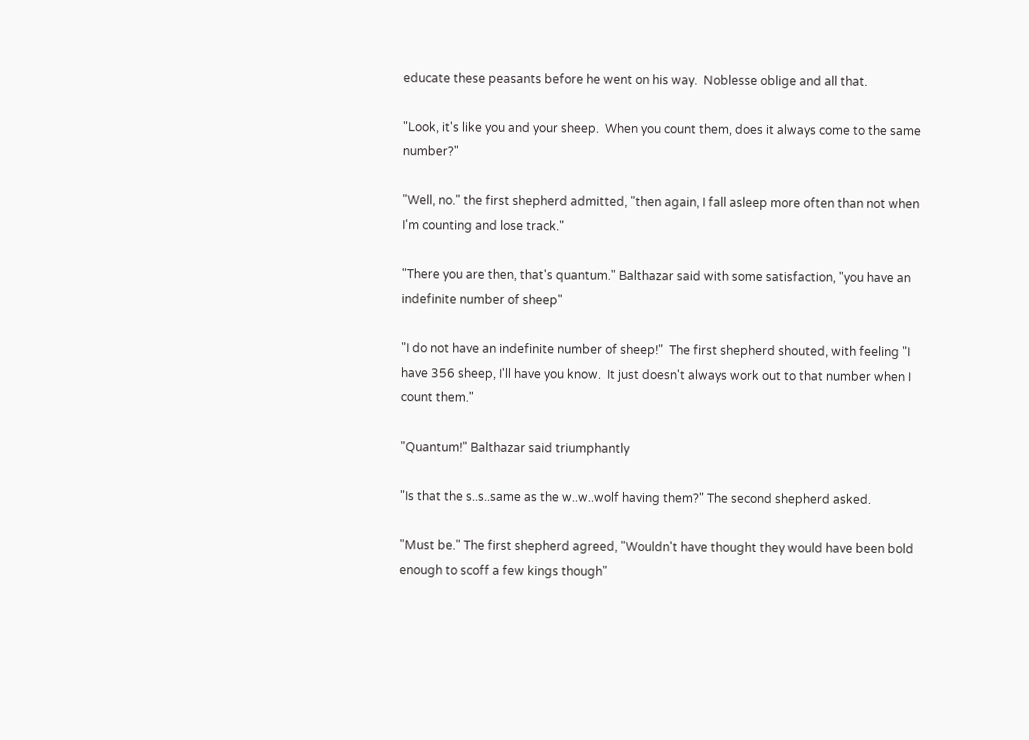educate these peasants before he went on his way.  Noblesse oblige and all that.

"Look, it's like you and your sheep.  When you count them, does it always come to the same number?"

"Well, no." the first shepherd admitted, "then again, I fall asleep more often than not when I'm counting and lose track."

"There you are then, that's quantum." Balthazar said with some satisfaction, "you have an indefinite number of sheep"

"I do not have an indefinite number of sheep!"  The first shepherd shouted, with feeling "I have 356 sheep, I'll have you know.  It just doesn't always work out to that number when I count them."

"Quantum!" Balthazar said triumphantly

"Is that the s..s..same as the w..w..wolf having them?" The second shepherd asked.

"Must be." The first shepherd agreed, "Wouldn't have thought they would have been bold enough to scoff a few kings though"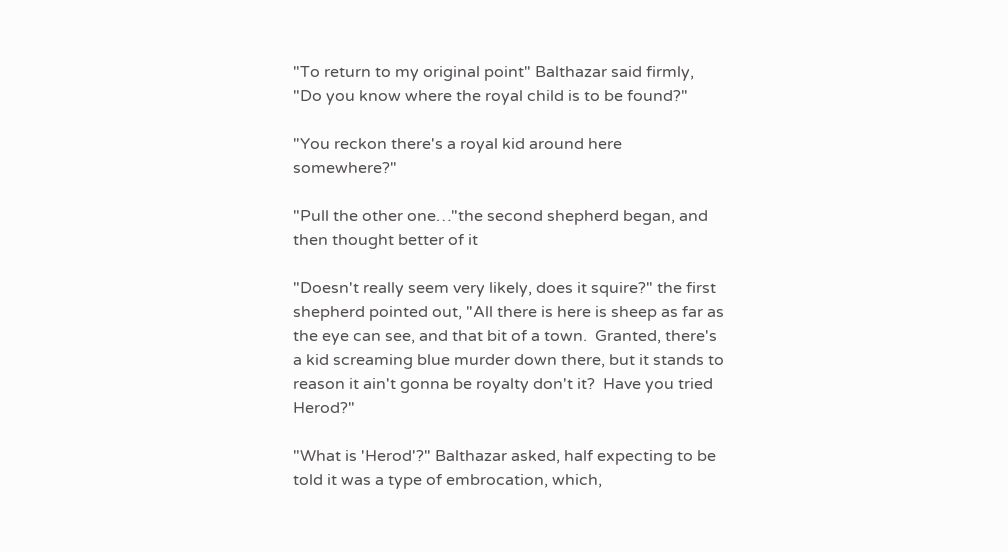"To return to my original point" Balthazar said firmly, "Do you know where the royal child is to be found?"

"You reckon there's a royal kid around here somewhere?"

"Pull the other one…"the second shepherd began, and then thought better of it

"Doesn't really seem very likely, does it squire?" the first shepherd pointed out, "All there is here is sheep as far as the eye can see, and that bit of a town.  Granted, there's a kid screaming blue murder down there, but it stands to reason it ain't gonna be royalty don't it?  Have you tried Herod?"

"What is 'Herod'?" Balthazar asked, half expecting to be told it was a type of embrocation, which,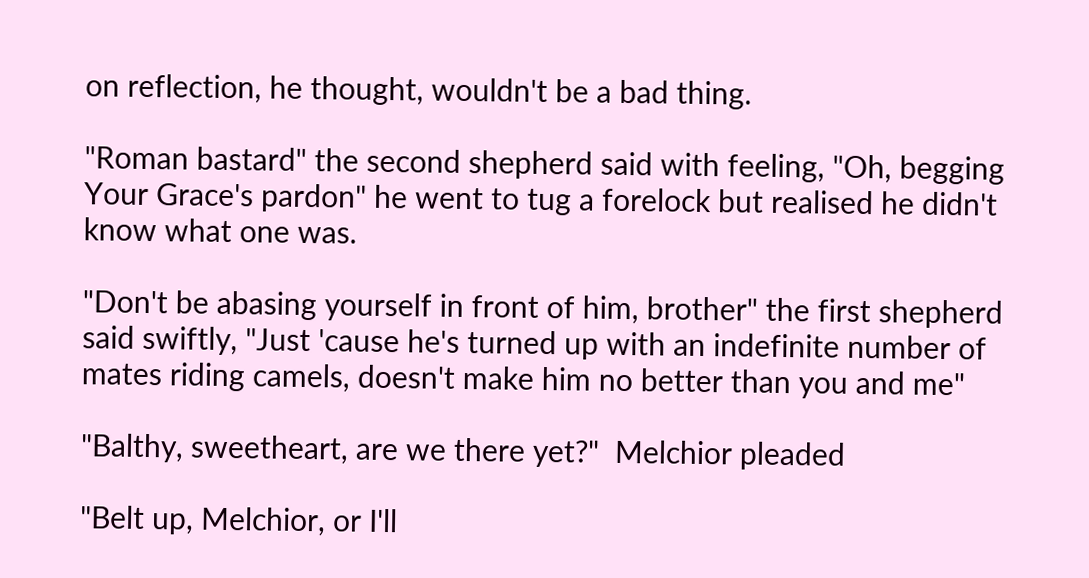on reflection, he thought, wouldn't be a bad thing.

"Roman bastard" the second shepherd said with feeling, "Oh, begging Your Grace's pardon" he went to tug a forelock but realised he didn't know what one was.

"Don't be abasing yourself in front of him, brother" the first shepherd said swiftly, "Just 'cause he's turned up with an indefinite number of mates riding camels, doesn't make him no better than you and me"

"Balthy, sweetheart, are we there yet?"  Melchior pleaded

"Belt up, Melchior, or I'll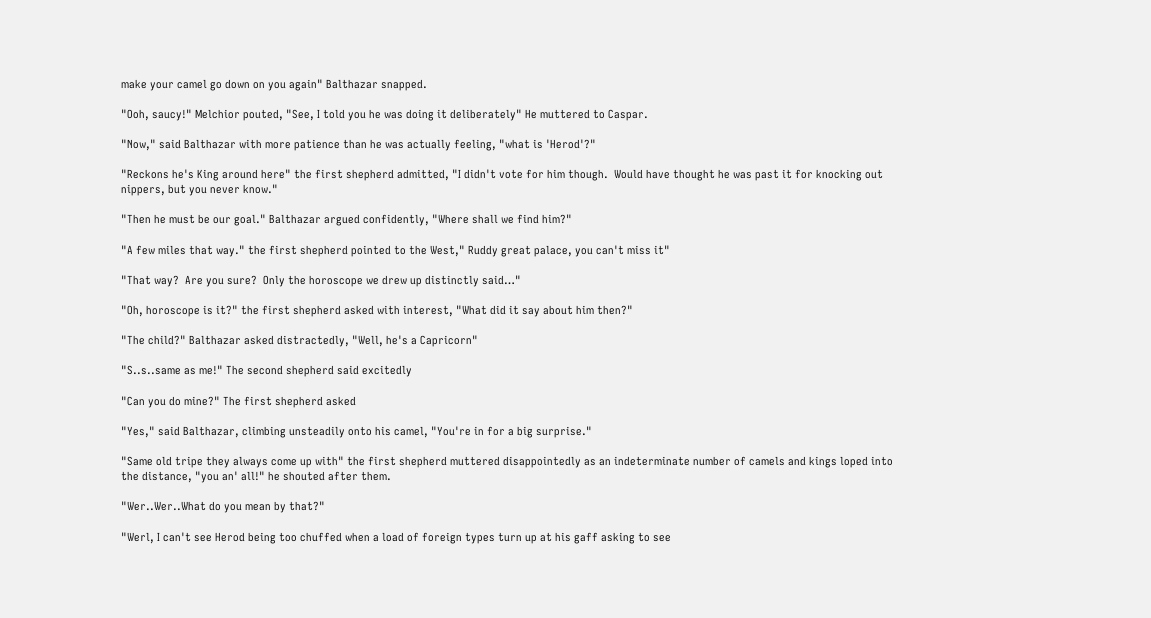make your camel go down on you again" Balthazar snapped.

"Ooh, saucy!" Melchior pouted, "See, I told you he was doing it deliberately" He muttered to Caspar.

"Now," said Balthazar with more patience than he was actually feeling, "what is 'Herod'?"

"Reckons he's King around here" the first shepherd admitted, "I didn't vote for him though.  Would have thought he was past it for knocking out nippers, but you never know."

"Then he must be our goal." Balthazar argued confidently, "Where shall we find him?"

"A few miles that way." the first shepherd pointed to the West," Ruddy great palace, you can't miss it"

"That way?  Are you sure?  Only the horoscope we drew up distinctly said…"

"Oh, horoscope is it?" the first shepherd asked with interest, "What did it say about him then?"

"The child?" Balthazar asked distractedly, "Well, he's a Capricorn"

"S..s..same as me!" The second shepherd said excitedly

"Can you do mine?" The first shepherd asked

"Yes," said Balthazar, climbing unsteadily onto his camel, "You're in for a big surprise."

"Same old tripe they always come up with" the first shepherd muttered disappointedly as an indeterminate number of camels and kings loped into the distance, "you an' all!" he shouted after them.

"Wer..Wer..What do you mean by that?"

"Werl, I can't see Herod being too chuffed when a load of foreign types turn up at his gaff asking to see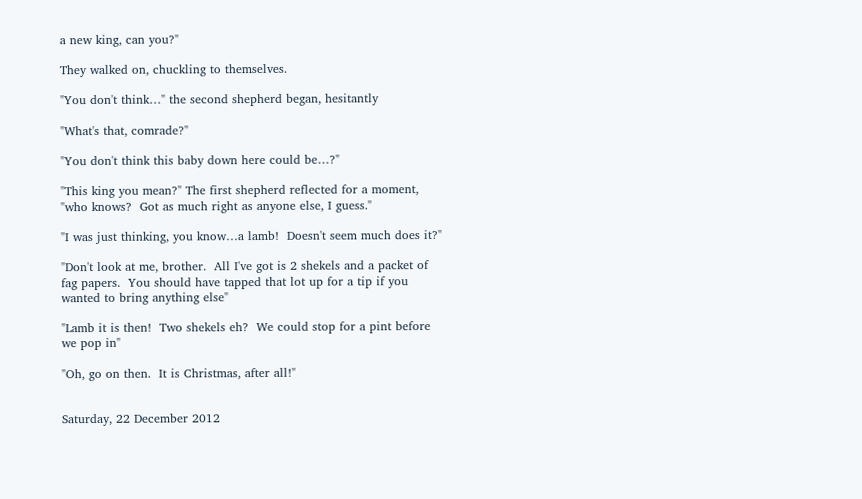a new king, can you?"

They walked on, chuckling to themselves.

"You don't think…" the second shepherd began, hesitantly

"What's that, comrade?"

"You don't think this baby down here could be…?"

"This king you mean?" The first shepherd reflected for a moment, "who knows?  Got as much right as anyone else, I guess."

"I was just thinking, you know…a lamb!  Doesn't seem much does it?"

"Don't look at me, brother.  All I've got is 2 shekels and a packet of fag papers.  You should have tapped that lot up for a tip if you wanted to bring anything else"

"Lamb it is then!  Two shekels eh?  We could stop for a pint before we pop in"

"Oh, go on then.  It is Christmas, after all!"


Saturday, 22 December 2012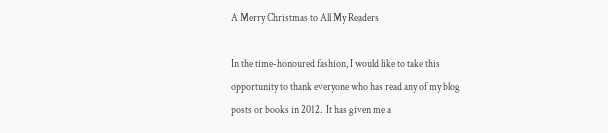A Merry Christmas to All My Readers

In the time-honoured fashion, I would like to take this opportunity to thank everyone who has read any of my blog posts or books in 2012.  It has given me a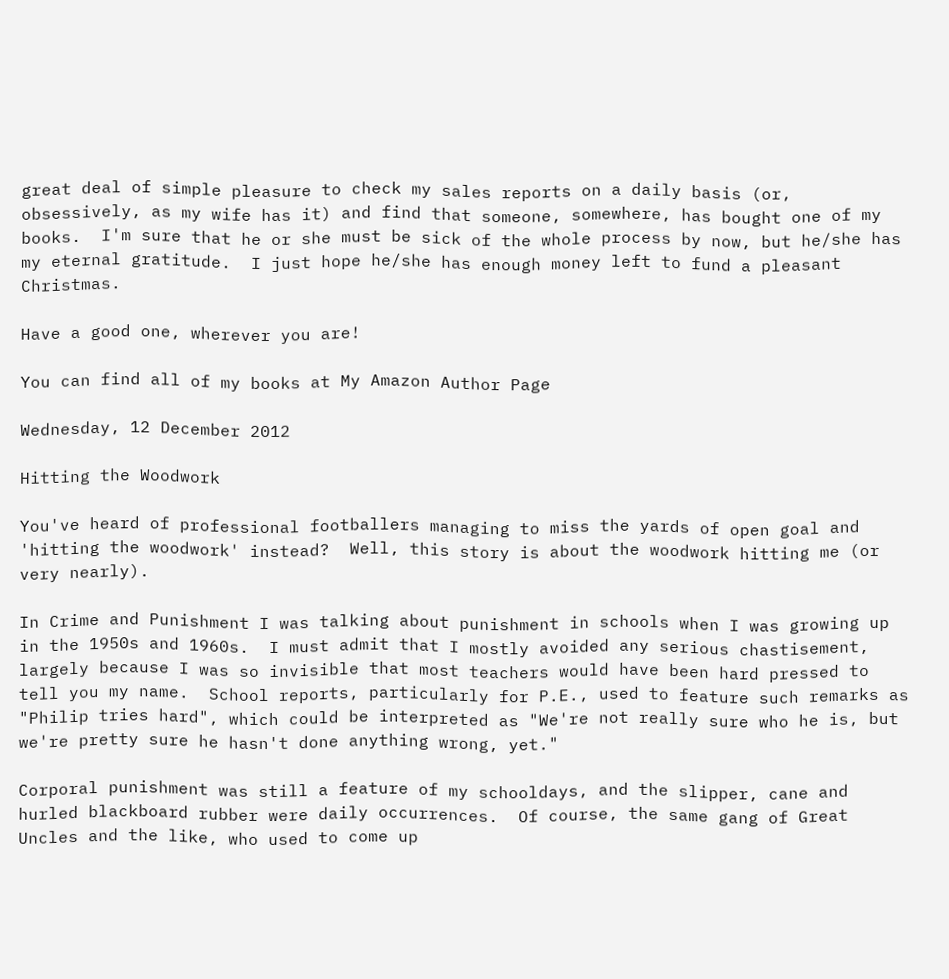great deal of simple pleasure to check my sales reports on a daily basis (or, obsessively, as my wife has it) and find that someone, somewhere, has bought one of my books.  I'm sure that he or she must be sick of the whole process by now, but he/she has my eternal gratitude.  I just hope he/she has enough money left to fund a pleasant Christmas.

Have a good one, wherever you are!

You can find all of my books at My Amazon Author Page

Wednesday, 12 December 2012

Hitting the Woodwork

You've heard of professional footballers managing to miss the yards of open goal and 'hitting the woodwork' instead?  Well, this story is about the woodwork hitting me (or very nearly).

In Crime and Punishment I was talking about punishment in schools when I was growing up in the 1950s and 1960s.  I must admit that I mostly avoided any serious chastisement, largely because I was so invisible that most teachers would have been hard pressed to tell you my name.  School reports, particularly for P.E., used to feature such remarks as "Philip tries hard", which could be interpreted as "We're not really sure who he is, but we're pretty sure he hasn't done anything wrong, yet."

Corporal punishment was still a feature of my schooldays, and the slipper, cane and hurled blackboard rubber were daily occurrences.  Of course, the same gang of Great Uncles and the like, who used to come up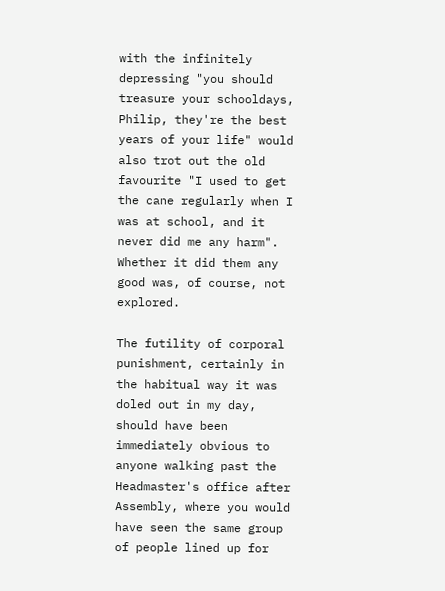with the infinitely depressing "you should treasure your schooldays, Philip, they're the best years of your life" would also trot out the old favourite "I used to get the cane regularly when I was at school, and it never did me any harm".  Whether it did them any good was, of course, not explored.

The futility of corporal punishment, certainly in the habitual way it was doled out in my day, should have been immediately obvious to anyone walking past the Headmaster's office after Assembly, where you would have seen the same group of people lined up for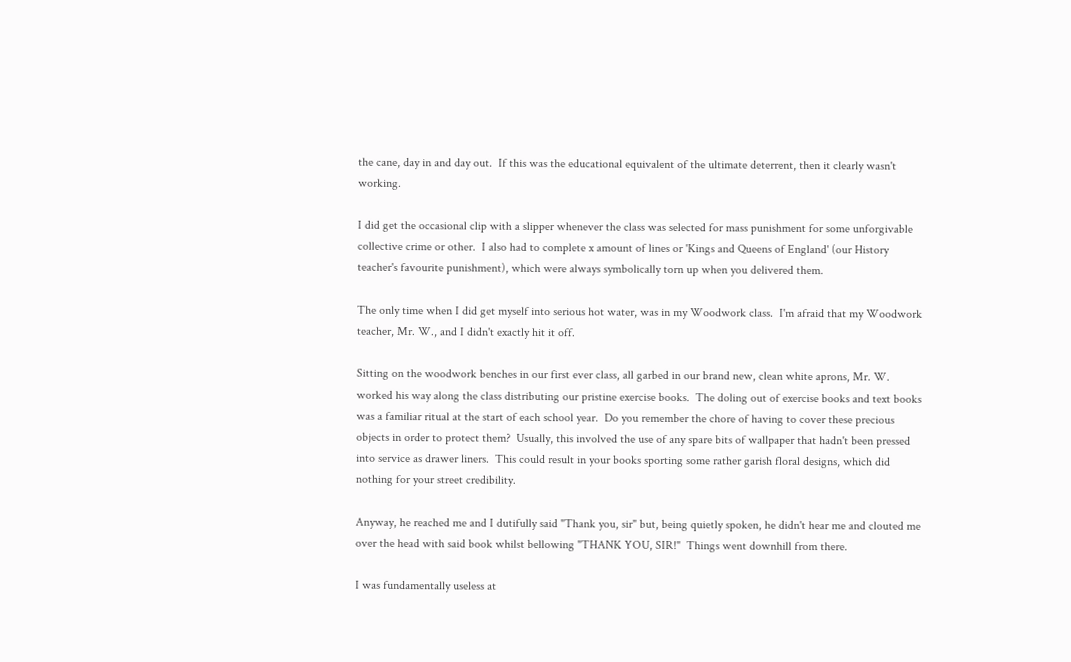the cane, day in and day out.  If this was the educational equivalent of the ultimate deterrent, then it clearly wasn't working.

I did get the occasional clip with a slipper whenever the class was selected for mass punishment for some unforgivable collective crime or other.  I also had to complete x amount of lines or 'Kings and Queens of England' (our History teacher's favourite punishment), which were always symbolically torn up when you delivered them.

The only time when I did get myself into serious hot water, was in my Woodwork class.  I'm afraid that my Woodwork teacher, Mr. W., and I didn't exactly hit it off.

Sitting on the woodwork benches in our first ever class, all garbed in our brand new, clean white aprons, Mr. W. worked his way along the class distributing our pristine exercise books.  The doling out of exercise books and text books was a familiar ritual at the start of each school year.  Do you remember the chore of having to cover these precious objects in order to protect them?  Usually, this involved the use of any spare bits of wallpaper that hadn't been pressed into service as drawer liners.  This could result in your books sporting some rather garish floral designs, which did nothing for your street credibility.

Anyway, he reached me and I dutifully said "Thank you, sir" but, being quietly spoken, he didn't hear me and clouted me over the head with said book whilst bellowing "THANK YOU, SIR!"  Things went downhill from there.

I was fundamentally useless at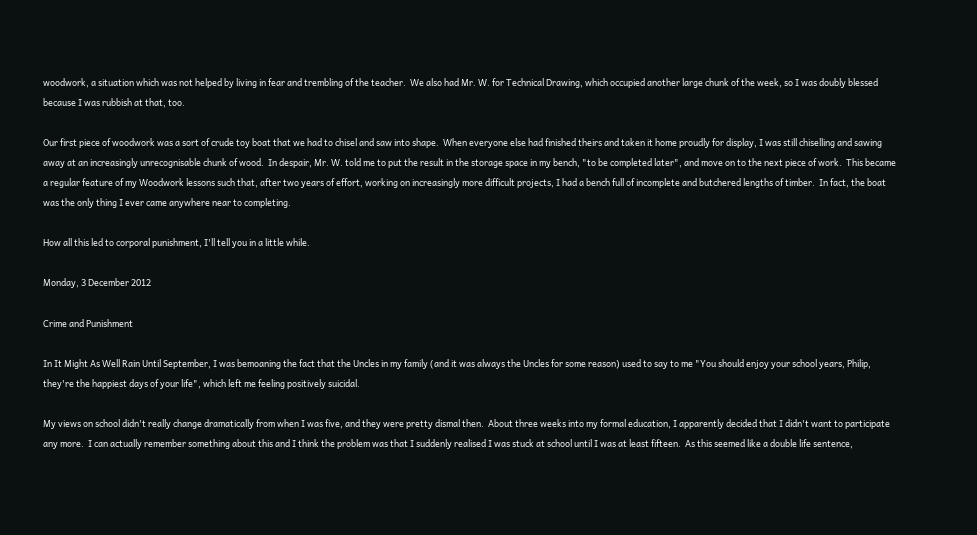woodwork, a situation which was not helped by living in fear and trembling of the teacher.  We also had Mr. W. for Technical Drawing, which occupied another large chunk of the week, so I was doubly blessed because I was rubbish at that, too.

Our first piece of woodwork was a sort of crude toy boat that we had to chisel and saw into shape.  When everyone else had finished theirs and taken it home proudly for display, I was still chiselling and sawing away at an increasingly unrecognisable chunk of wood.  In despair, Mr. W. told me to put the result in the storage space in my bench, "to be completed later", and move on to the next piece of work.  This became a regular feature of my Woodwork lessons such that, after two years of effort, working on increasingly more difficult projects, I had a bench full of incomplete and butchered lengths of timber.  In fact, the boat was the only thing I ever came anywhere near to completing.

How all this led to corporal punishment, I'll tell you in a little while.

Monday, 3 December 2012

Crime and Punishment

In It Might As Well Rain Until September, I was bemoaning the fact that the Uncles in my family (and it was always the Uncles for some reason) used to say to me "You should enjoy your school years, Philip, they're the happiest days of your life", which left me feeling positively suicidal.

My views on school didn't really change dramatically from when I was five, and they were pretty dismal then.  About three weeks into my formal education, I apparently decided that I didn't want to participate any more.  I can actually remember something about this and I think the problem was that I suddenly realised I was stuck at school until I was at least fifteen.  As this seemed like a double life sentence,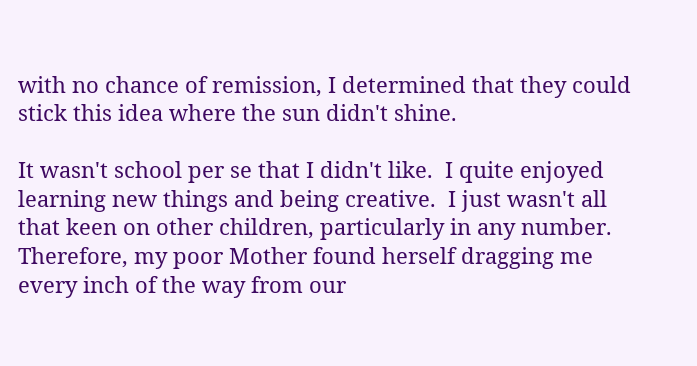with no chance of remission, I determined that they could stick this idea where the sun didn't shine.

It wasn't school per se that I didn't like.  I quite enjoyed learning new things and being creative.  I just wasn't all that keen on other children, particularly in any number.  Therefore, my poor Mother found herself dragging me every inch of the way from our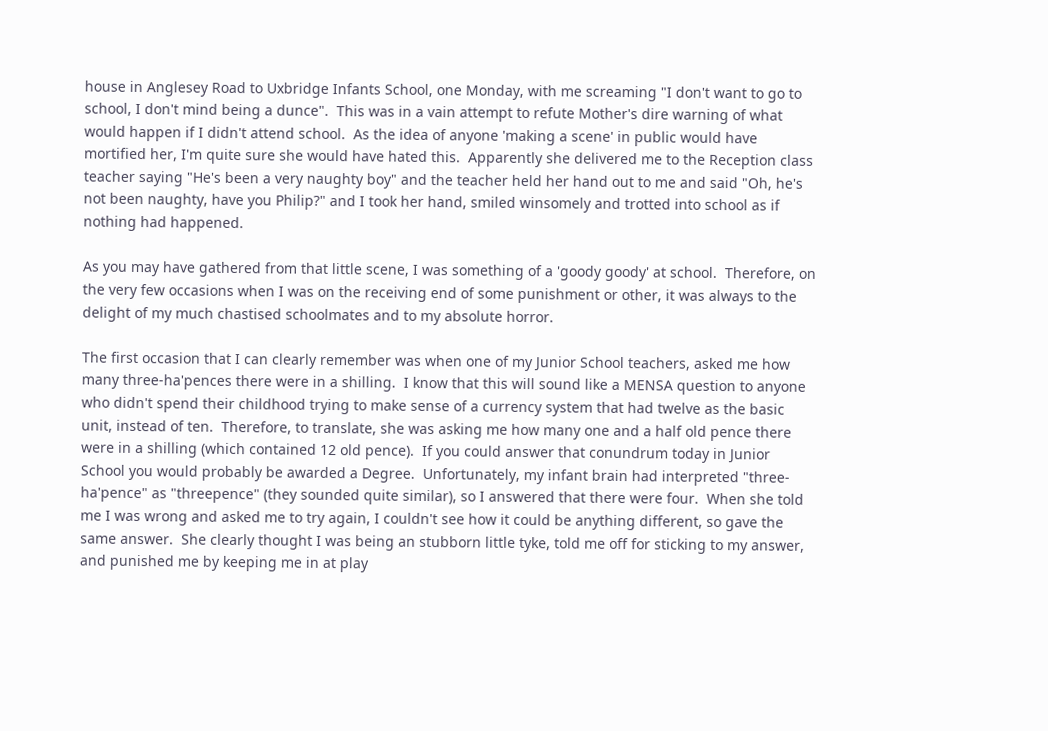house in Anglesey Road to Uxbridge Infants School, one Monday, with me screaming "I don't want to go to school, I don't mind being a dunce".  This was in a vain attempt to refute Mother's dire warning of what would happen if I didn't attend school.  As the idea of anyone 'making a scene' in public would have mortified her, I'm quite sure she would have hated this.  Apparently she delivered me to the Reception class teacher saying "He's been a very naughty boy" and the teacher held her hand out to me and said "Oh, he's not been naughty, have you Philip?" and I took her hand, smiled winsomely and trotted into school as if nothing had happened.

As you may have gathered from that little scene, I was something of a 'goody goody' at school.  Therefore, on the very few occasions when I was on the receiving end of some punishment or other, it was always to the delight of my much chastised schoolmates and to my absolute horror.

The first occasion that I can clearly remember was when one of my Junior School teachers, asked me how many three-ha'pences there were in a shilling.  I know that this will sound like a MENSA question to anyone who didn't spend their childhood trying to make sense of a currency system that had twelve as the basic unit, instead of ten.  Therefore, to translate, she was asking me how many one and a half old pence there were in a shilling (which contained 12 old pence).  If you could answer that conundrum today in Junior School you would probably be awarded a Degree.  Unfortunately, my infant brain had interpreted "three-ha'pence" as "threepence" (they sounded quite similar), so I answered that there were four.  When she told me I was wrong and asked me to try again, I couldn't see how it could be anything different, so gave the same answer.  She clearly thought I was being an stubborn little tyke, told me off for sticking to my answer, and punished me by keeping me in at play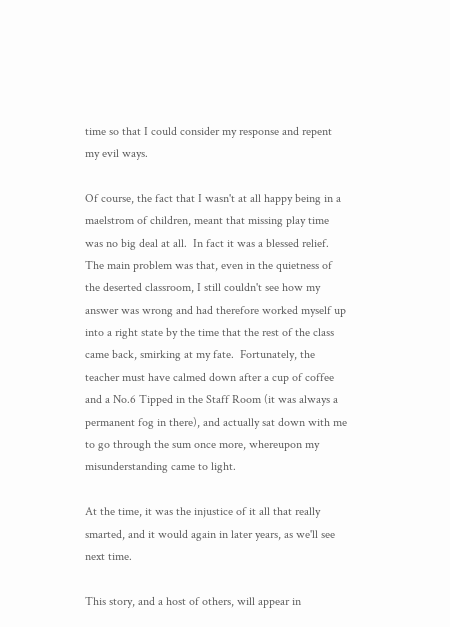time so that I could consider my response and repent my evil ways.

Of course, the fact that I wasn't at all happy being in a maelstrom of children, meant that missing play time was no big deal at all.  In fact it was a blessed relief.  The main problem was that, even in the quietness of the deserted classroom, I still couldn't see how my answer was wrong and had therefore worked myself up into a right state by the time that the rest of the class came back, smirking at my fate.  Fortunately, the teacher must have calmed down after a cup of coffee and a No.6 Tipped in the Staff Room (it was always a permanent fog in there), and actually sat down with me to go through the sum once more, whereupon my misunderstanding came to light.

At the time, it was the injustice of it all that really smarted, and it would again in later years, as we'll see next time.

This story, and a host of others, will appear in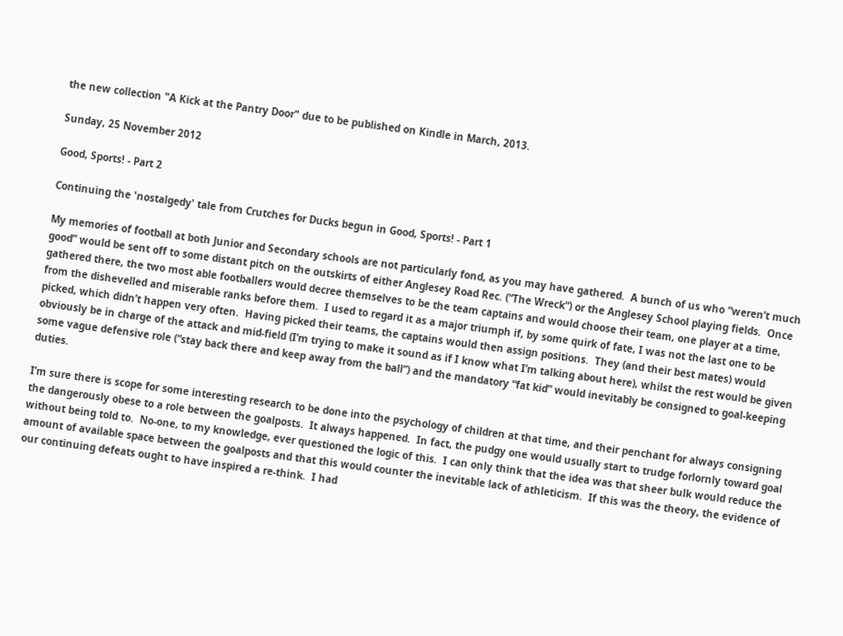the new collection "A Kick at the Pantry Door" due to be published on Kindle in March, 2013.

Sunday, 25 November 2012

Good, Sports! - Part 2

Continuing the 'nostalgedy' tale from Crutches for Ducks begun in Good, Sports! - Part 1

My memories of football at both Junior and Secondary schools are not particularly fond, as you may have gathered.  A bunch of us who “weren’t much good” would be sent off to some distant pitch on the outskirts of either Anglesey Road Rec. (“The Wreck”) or the Anglesey School playing fields.  Once gathered there, the two most able footballers would decree themselves to be the team captains and would choose their team, one player at a time, from the dishevelled and miserable ranks before them.  I used to regard it as a major triumph if, by some quirk of fate, I was not the last one to be picked, which didn’t happen very often.  Having picked their teams, the captains would then assign positions.  They (and their best mates) would obviously be in charge of the attack and mid-field (I’m trying to make it sound as if I know what I’m talking about here), whilst the rest would be given some vague defensive role (“stay back there and keep away from the ball”) and the mandatory “fat kid” would inevitably be consigned to goal-keeping duties.

I’m sure there is scope for some interesting research to be done into the psychology of children at that time, and their penchant for always consigning the dangerously obese to a role between the goalposts.  It always happened.  In fact, the pudgy one would usually start to trudge forlornly toward goal without being told to.  No-one, to my knowledge, ever questioned the logic of this.  I can only think that the idea was that sheer bulk would reduce the amount of available space between the goalposts and that this would counter the inevitable lack of athleticism.  If this was the theory, the evidence of our continuing defeats ought to have inspired a re-think.  I had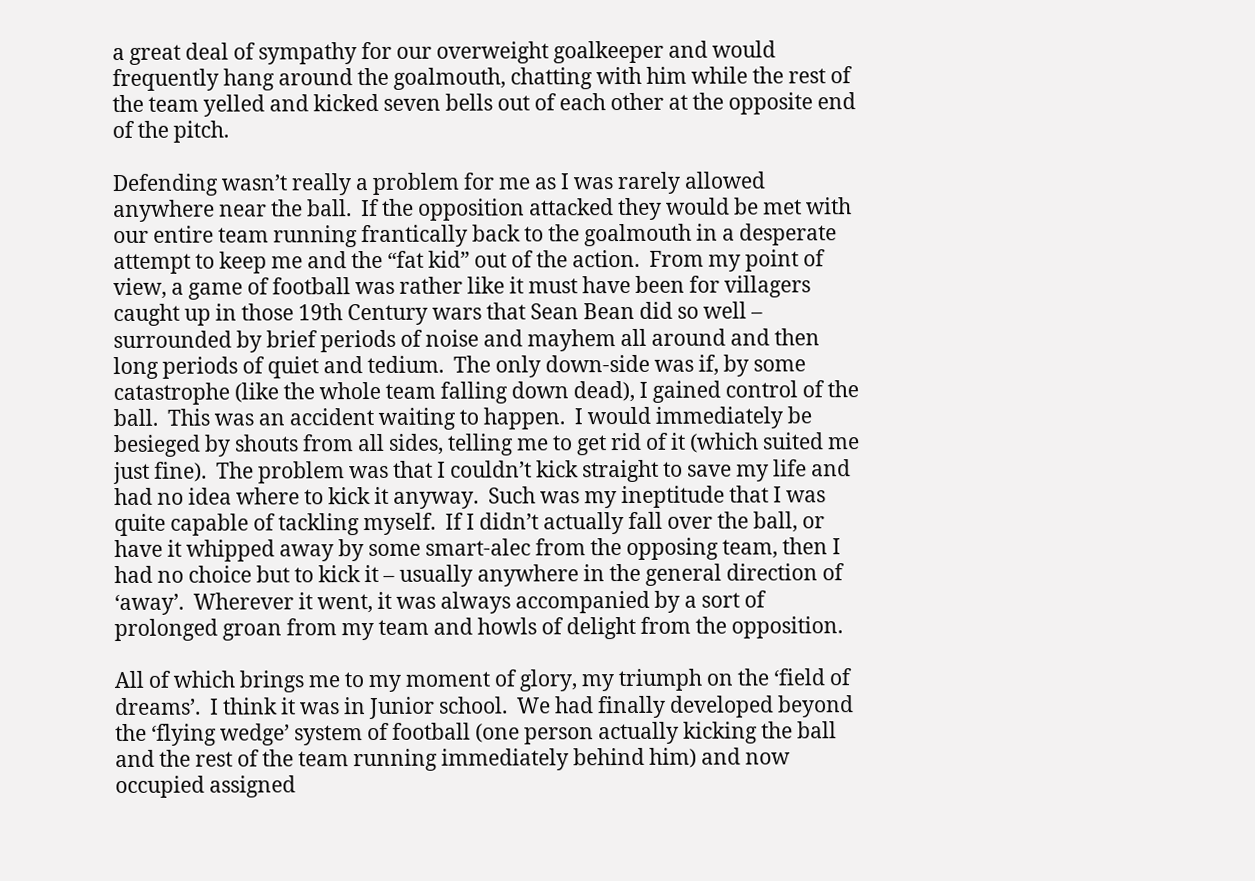a great deal of sympathy for our overweight goalkeeper and would frequently hang around the goalmouth, chatting with him while the rest of the team yelled and kicked seven bells out of each other at the opposite end of the pitch.

Defending wasn’t really a problem for me as I was rarely allowed anywhere near the ball.  If the opposition attacked they would be met with our entire team running frantically back to the goalmouth in a desperate attempt to keep me and the “fat kid” out of the action.  From my point of view, a game of football was rather like it must have been for villagers caught up in those 19th Century wars that Sean Bean did so well – surrounded by brief periods of noise and mayhem all around and then long periods of quiet and tedium.  The only down-side was if, by some catastrophe (like the whole team falling down dead), I gained control of the ball.  This was an accident waiting to happen.  I would immediately be besieged by shouts from all sides, telling me to get rid of it (which suited me just fine).  The problem was that I couldn’t kick straight to save my life and had no idea where to kick it anyway.  Such was my ineptitude that I was quite capable of tackling myself.  If I didn’t actually fall over the ball, or have it whipped away by some smart-alec from the opposing team, then I had no choice but to kick it – usually anywhere in the general direction of ‘away’.  Wherever it went, it was always accompanied by a sort of prolonged groan from my team and howls of delight from the opposition.

All of which brings me to my moment of glory, my triumph on the ‘field of dreams’.  I think it was in Junior school.  We had finally developed beyond the ‘flying wedge’ system of football (one person actually kicking the ball and the rest of the team running immediately behind him) and now occupied assigned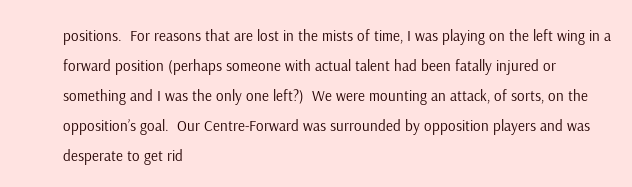positions.  For reasons that are lost in the mists of time, I was playing on the left wing in a forward position (perhaps someone with actual talent had been fatally injured or something and I was the only one left?)  We were mounting an attack, of sorts, on the opposition’s goal.  Our Centre-Forward was surrounded by opposition players and was desperate to get rid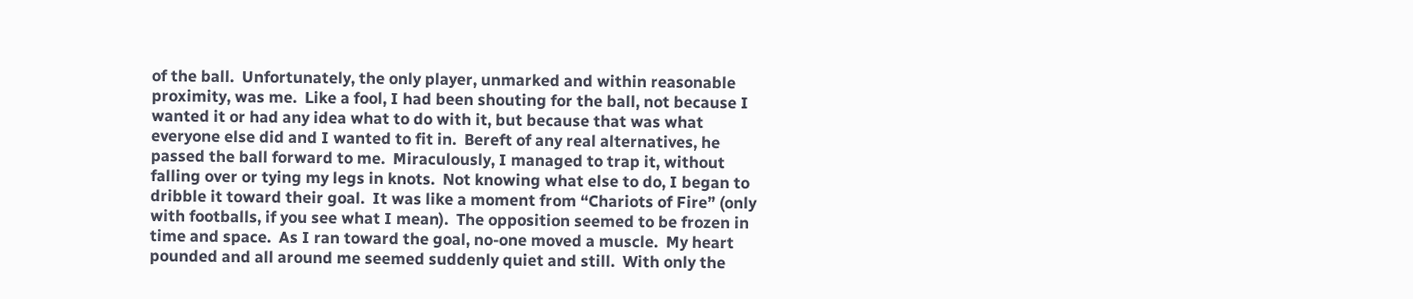of the ball.  Unfortunately, the only player, unmarked and within reasonable proximity, was me.  Like a fool, I had been shouting for the ball, not because I wanted it or had any idea what to do with it, but because that was what everyone else did and I wanted to fit in.  Bereft of any real alternatives, he passed the ball forward to me.  Miraculously, I managed to trap it, without falling over or tying my legs in knots.  Not knowing what else to do, I began to dribble it toward their goal.  It was like a moment from “Chariots of Fire” (only with footballs, if you see what I mean).  The opposition seemed to be frozen in time and space.  As I ran toward the goal, no-one moved a muscle.  My heart pounded and all around me seemed suddenly quiet and still.  With only the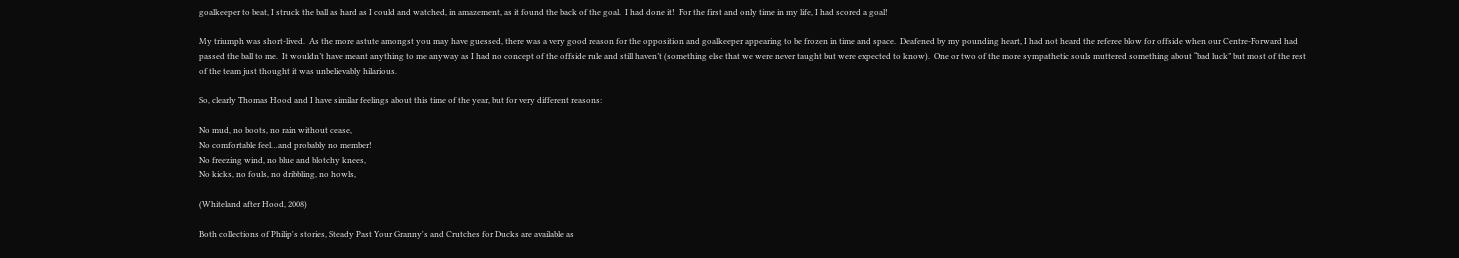goalkeeper to beat, I struck the ball as hard as I could and watched, in amazement, as it found the back of the goal.  I had done it!  For the first and only time in my life, I had scored a goal!

My triumph was short-lived.  As the more astute amongst you may have guessed, there was a very good reason for the opposition and goalkeeper appearing to be frozen in time and space.  Deafened by my pounding heart, I had not heard the referee blow for offside when our Centre-Forward had passed the ball to me.  It wouldn’t have meant anything to me anyway as I had no concept of the offside rule and still haven’t (something else that we were never taught but were expected to know).  One or two of the more sympathetic souls muttered something about “bad luck” but most of the rest of the team just thought it was unbelievably hilarious.

So, clearly Thomas Hood and I have similar feelings about this time of the year, but for very different reasons:

No mud, no boots, no rain without cease,
No comfortable feel…and probably no member!
No freezing wind, no blue and blotchy knees,
No kicks, no fouls, no dribbling, no howls,

(Whiteland after Hood, 2008)

Both collections of Philip's stories, Steady Past Your Granny's and Crutches for Ducks are available as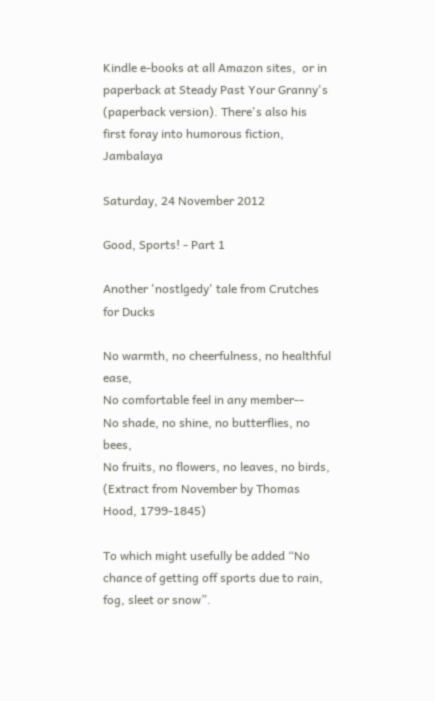Kindle e-books at all Amazon sites,  or in paperback at Steady Past Your Granny's (paperback version). There's also his first foray into humorous fiction, Jambalaya

Saturday, 24 November 2012

Good, Sports! - Part 1

Another 'nostlgedy' tale from Crutches for Ducks

No warmth, no cheerfulness, no healthful ease,
No comfortable feel in any member--
No shade, no shine, no butterflies, no bees,
No fruits, no flowers, no leaves, no birds,
(Extract from November by Thomas Hood, 1799-1845)

To which might usefully be added “No chance of getting off sports due to rain, fog, sleet or snow”.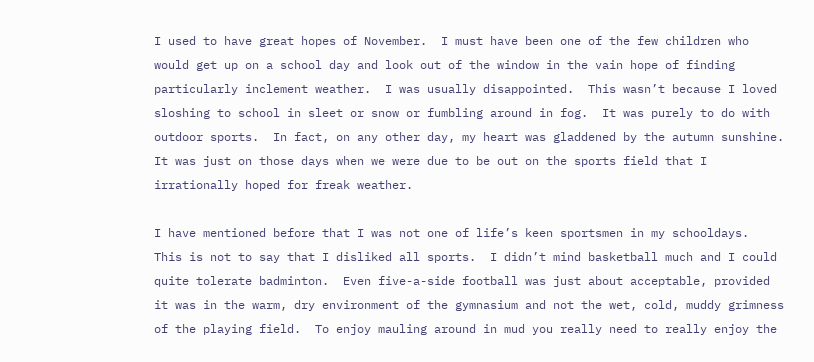I used to have great hopes of November.  I must have been one of the few children who would get up on a school day and look out of the window in the vain hope of finding particularly inclement weather.  I was usually disappointed.  This wasn’t because I loved sloshing to school in sleet or snow or fumbling around in fog.  It was purely to do with outdoor sports.  In fact, on any other day, my heart was gladdened by the autumn sunshine.  It was just on those days when we were due to be out on the sports field that I irrationally hoped for freak weather.

I have mentioned before that I was not one of life’s keen sportsmen in my schooldays.  This is not to say that I disliked all sports.  I didn’t mind basketball much and I could quite tolerate badminton.  Even five-a-side football was just about acceptable, provided it was in the warm, dry environment of the gymnasium and not the wet, cold, muddy grimness of the playing field.  To enjoy mauling around in mud you really need to really enjoy the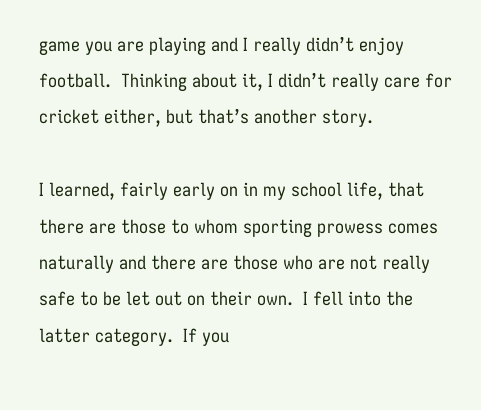game you are playing and I really didn’t enjoy football.  Thinking about it, I didn’t really care for cricket either, but that’s another story.

I learned, fairly early on in my school life, that there are those to whom sporting prowess comes naturally and there are those who are not really safe to be let out on their own.  I fell into the latter category.  If you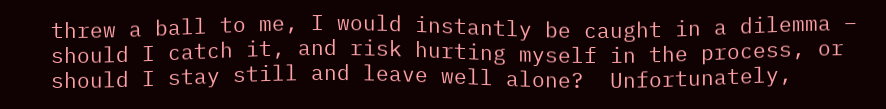threw a ball to me, I would instantly be caught in a dilemma – should I catch it, and risk hurting myself in the process, or should I stay still and leave well alone?  Unfortunately,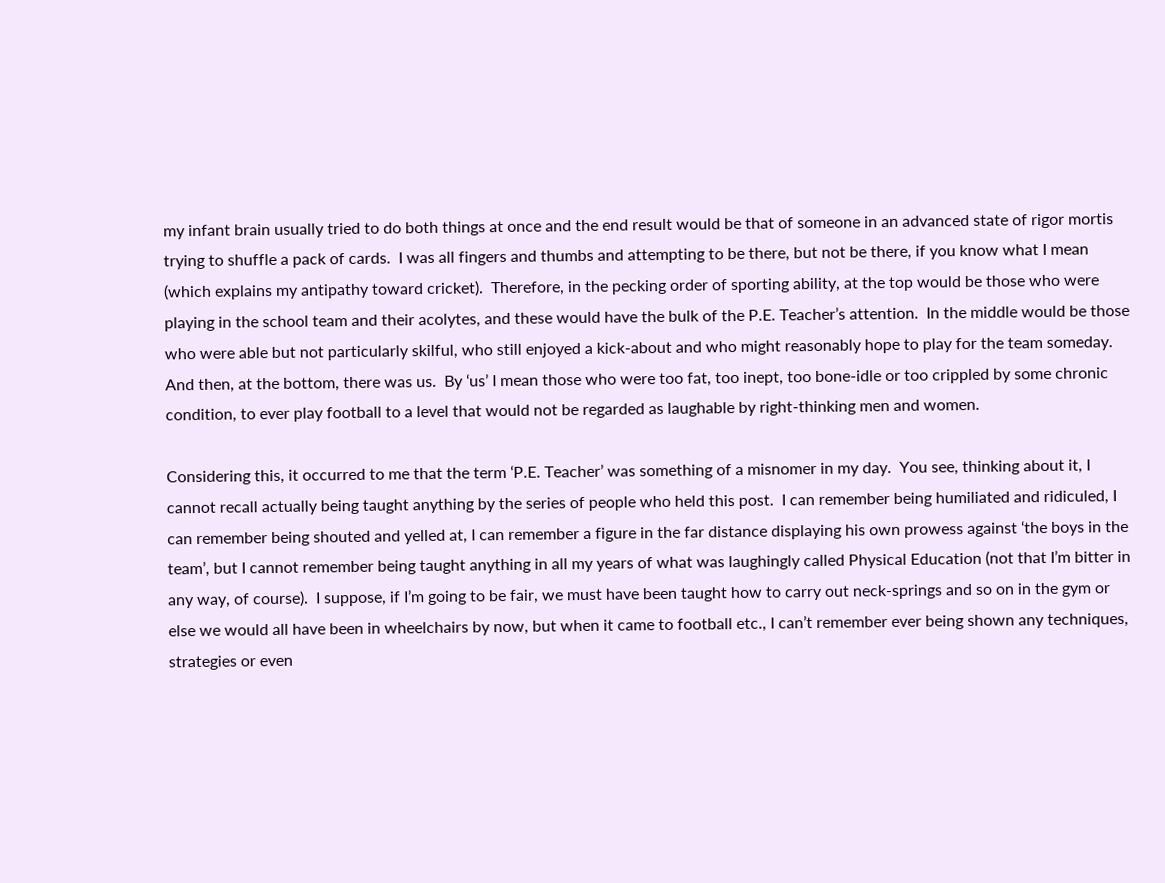my infant brain usually tried to do both things at once and the end result would be that of someone in an advanced state of rigor mortis trying to shuffle a pack of cards.  I was all fingers and thumbs and attempting to be there, but not be there, if you know what I mean (which explains my antipathy toward cricket).  Therefore, in the pecking order of sporting ability, at the top would be those who were playing in the school team and their acolytes, and these would have the bulk of the P.E. Teacher’s attention.  In the middle would be those who were able but not particularly skilful, who still enjoyed a kick-about and who might reasonably hope to play for the team someday.  And then, at the bottom, there was us.  By ‘us’ I mean those who were too fat, too inept, too bone-idle or too crippled by some chronic condition, to ever play football to a level that would not be regarded as laughable by right-thinking men and women.

Considering this, it occurred to me that the term ‘P.E. Teacher’ was something of a misnomer in my day.  You see, thinking about it, I cannot recall actually being taught anything by the series of people who held this post.  I can remember being humiliated and ridiculed, I can remember being shouted and yelled at, I can remember a figure in the far distance displaying his own prowess against ‘the boys in the team’, but I cannot remember being taught anything in all my years of what was laughingly called Physical Education (not that I’m bitter in any way, of course).  I suppose, if I’m going to be fair, we must have been taught how to carry out neck-springs and so on in the gym or else we would all have been in wheelchairs by now, but when it came to football etc., I can’t remember ever being shown any techniques, strategies or even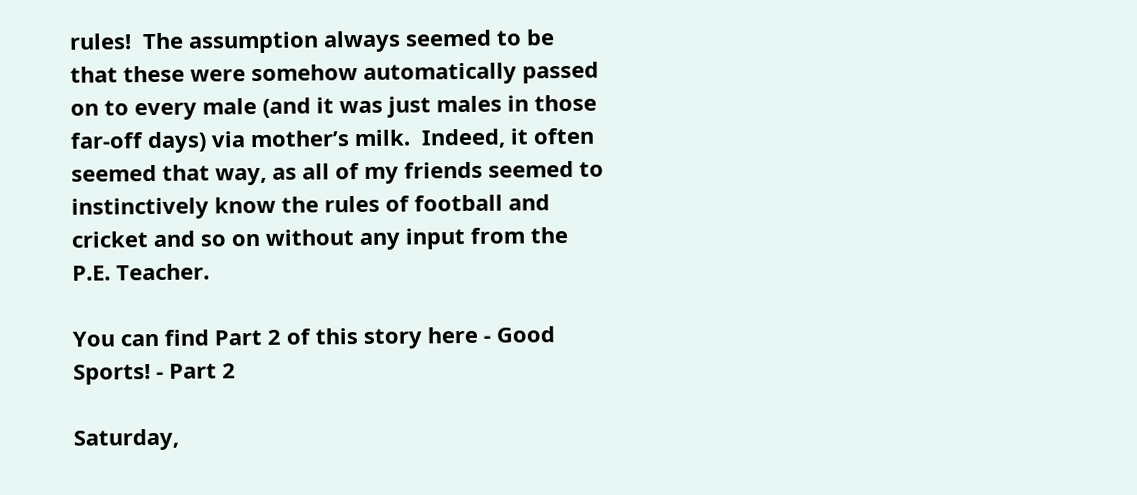rules!  The assumption always seemed to be that these were somehow automatically passed on to every male (and it was just males in those far-off days) via mother’s milk.  Indeed, it often seemed that way, as all of my friends seemed to instinctively know the rules of football and cricket and so on without any input from the P.E. Teacher.

You can find Part 2 of this story here - Good Sports! - Part 2

Saturday,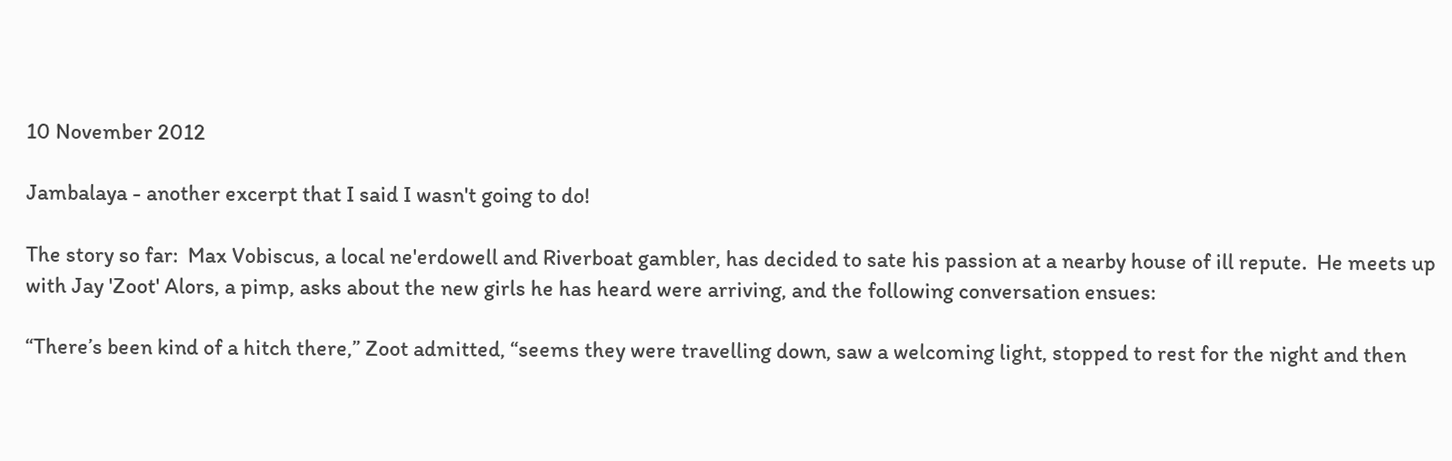10 November 2012

Jambalaya - another excerpt that I said I wasn't going to do!

The story so far:  Max Vobiscus, a local ne'erdowell and Riverboat gambler, has decided to sate his passion at a nearby house of ill repute.  He meets up with Jay 'Zoot' Alors, a pimp, asks about the new girls he has heard were arriving, and the following conversation ensues:

“There’s been kind of a hitch there,” Zoot admitted, “seems they were travelling down, saw a welcoming light, stopped to rest for the night and then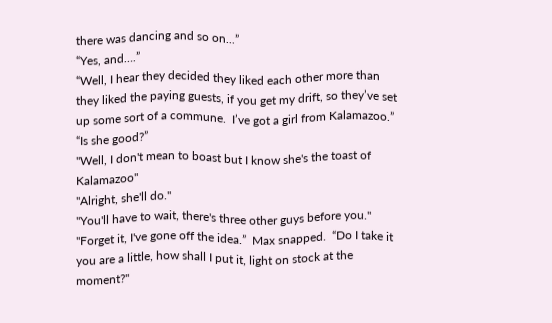there was dancing and so on...”
“Yes, and….”
“Well, I hear they decided they liked each other more than they liked the paying guests, if you get my drift, so they’ve set up some sort of a commune.  I’ve got a girl from Kalamazoo.”
“Is she good?”
"Well, I don't mean to boast but I know she's the toast of Kalamazoo"
"Alright, she'll do."
"You'll have to wait, there's three other guys before you."
"Forget it, I've gone off the idea.”  Max snapped.  “Do I take it you are a little, how shall I put it, light on stock at the moment?"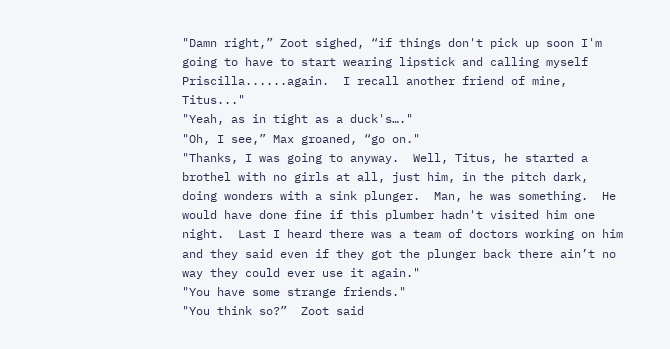"Damn right,” Zoot sighed, “if things don't pick up soon I'm going to have to start wearing lipstick and calling myself Priscilla......again.  I recall another friend of mine, Titus..."
"Yeah, as in tight as a duck's…."
"Oh, I see,” Max groaned, “go on."
"Thanks, I was going to anyway.  Well, Titus, he started a brothel with no girls at all, just him, in the pitch dark, doing wonders with a sink plunger.  Man, he was something.  He would have done fine if this plumber hadn't visited him one night.  Last I heard there was a team of doctors working on him and they said even if they got the plunger back there ain’t no way they could ever use it again."
"You have some strange friends."
"You think so?”  Zoot said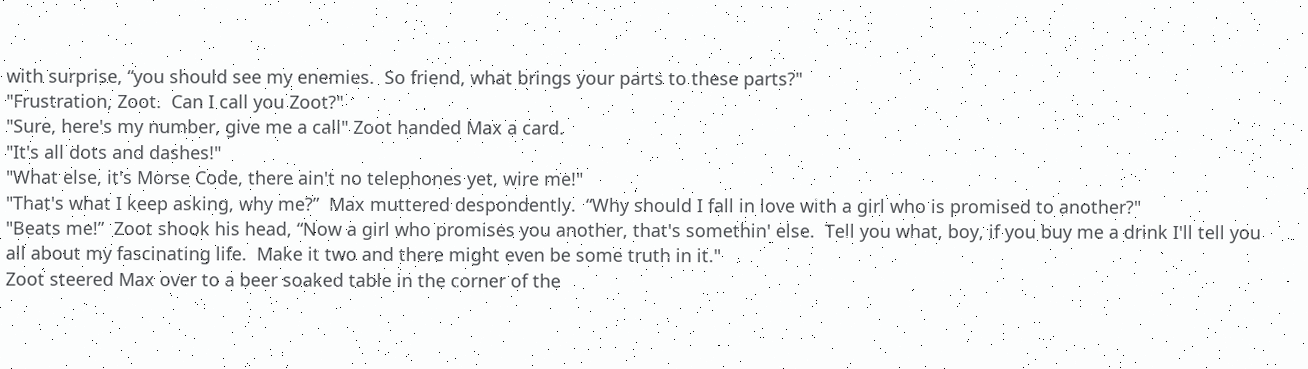with surprise, “you should see my enemies.  So friend, what brings your parts to these parts?"
"Frustration, Zoot.  Can I call you Zoot?"
"Sure, here's my number, give me a call" Zoot handed Max a card.
"It's all dots and dashes!"
"What else, it's Morse Code, there ain't no telephones yet, wire me!"
"That's what I keep asking, why me?”  Max muttered despondently.  “Why should I fall in love with a girl who is promised to another?"
"Beats me!”  Zoot shook his head, “Now a girl who promises you another, that's somethin' else.  Tell you what, boy, if you buy me a drink I'll tell you all about my fascinating life.  Make it two and there might even be some truth in it."
Zoot steered Max over to a beer soaked table in the corner of the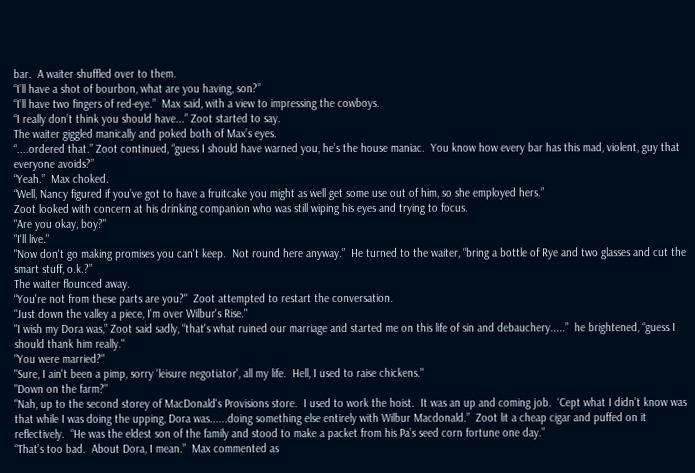bar.  A waiter shuffled over to them.
“I’ll have a shot of bourbon, what are you having, son?”
“I’ll have two fingers of red-eye.”  Max said, with a view to impressing the cowboys.
“I really don’t think you should have...” Zoot started to say.
The waiter giggled manically and poked both of Max’s eyes.
“....ordered that.” Zoot continued, “guess I should have warned you, he’s the house maniac.  You know how every bar has this mad, violent, guy that everyone avoids?”
“Yeah.”  Max choked.
“Well, Nancy figured if you’ve got to have a fruitcake you might as well get some use out of him, so she employed hers.”
Zoot looked with concern at his drinking companion who was still wiping his eyes and trying to focus.
"Are you okay, boy?"
"I'll live."
"Now don't go making promises you can't keep.  Not round here anyway.”  He turned to the waiter, “bring a bottle of Rye and two glasses and cut the smart stuff, o.k.?”
The waiter flounced away.
“You're not from these parts are you?"  Zoot attempted to restart the conversation.
"Just down the valley a piece, I'm over Wilbur's Rise."
"I wish my Dora was,” Zoot said sadly, “that's what ruined our marriage and started me on this life of sin and debauchery.....”  he brightened, “guess I should thank him really."
"You were married?"
"Sure, I ain't been a pimp, sorry 'leisure negotiator', all my life.  Hell, I used to raise chickens."
"Down on the farm?"
"Nah, up to the second storey of MacDonald's Provisions store.  I used to work the hoist.  It was an up and coming job.  ‘Cept what I didn’t know was that while I was doing the upping, Dora was......doing something else entirely with Wilbur Macdonald.”  Zoot lit a cheap cigar and puffed on it reflectively.  “He was the eldest son of the family and stood to make a packet from his Pa’s seed corn fortune one day.”
“That’s too bad.  About Dora, I mean.”  Max commented as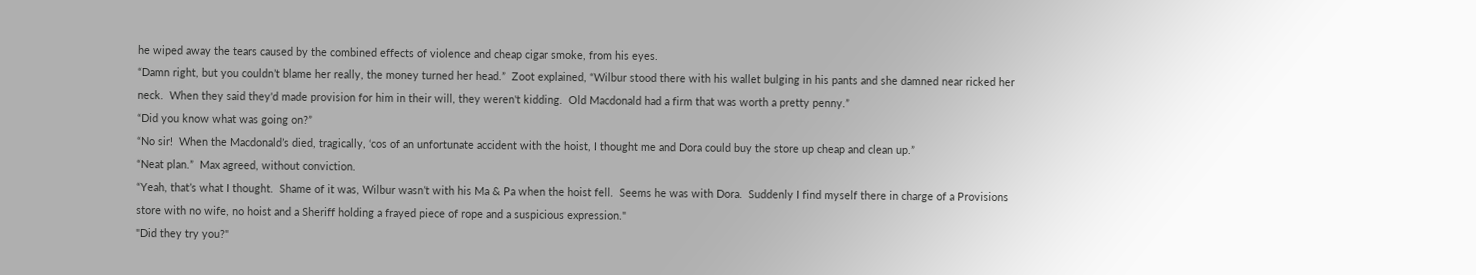he wiped away the tears caused by the combined effects of violence and cheap cigar smoke, from his eyes.
“Damn right, but you couldn’t blame her really, the money turned her head.”  Zoot explained, “Wilbur stood there with his wallet bulging in his pants and she damned near ricked her neck.  When they said they'd made provision for him in their will, they weren't kidding.  Old Macdonald had a firm that was worth a pretty penny.”
“Did you know what was going on?”
“No sir!  When the Macdonald’s died, tragically, ‘cos of an unfortunate accident with the hoist, I thought me and Dora could buy the store up cheap and clean up.”
“Neat plan.”  Max agreed, without conviction.
“Yeah, that’s what I thought.  Shame of it was, Wilbur wasn’t with his Ma & Pa when the hoist fell.  Seems he was with Dora.  Suddenly I find myself there in charge of a Provisions store with no wife, no hoist and a Sheriff holding a frayed piece of rope and a suspicious expression."
"Did they try you?"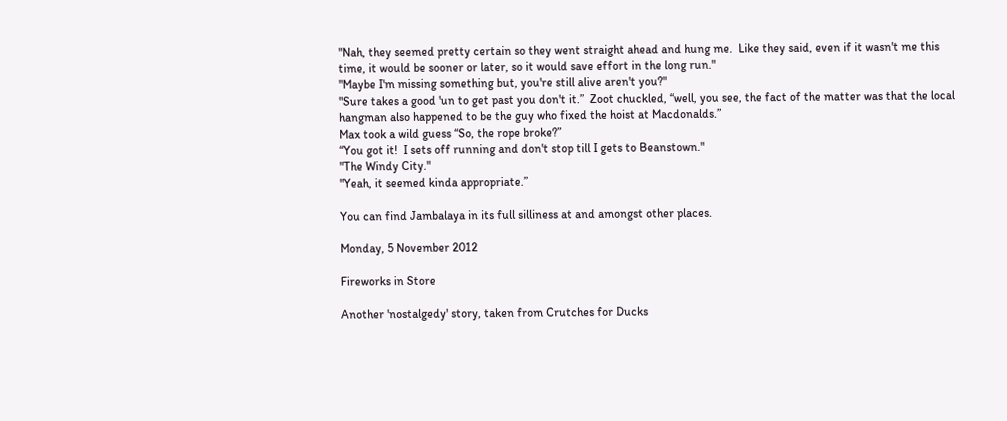"Nah, they seemed pretty certain so they went straight ahead and hung me.  Like they said, even if it wasn't me this time, it would be sooner or later, so it would save effort in the long run."
"Maybe I'm missing something but, you're still alive aren't you?"
"Sure takes a good 'un to get past you don't it.”  Zoot chuckled, “well, you see, the fact of the matter was that the local hangman also happened to be the guy who fixed the hoist at Macdonalds.”
Max took a wild guess “So, the rope broke?”
“You got it!  I sets off running and don't stop till I gets to Beanstown."
"The Windy City."
"Yeah, it seemed kinda appropriate.”

You can find Jambalaya in its full silliness at and amongst other places.

Monday, 5 November 2012

Fireworks in Store

Another 'nostalgedy' story, taken from Crutches for Ducks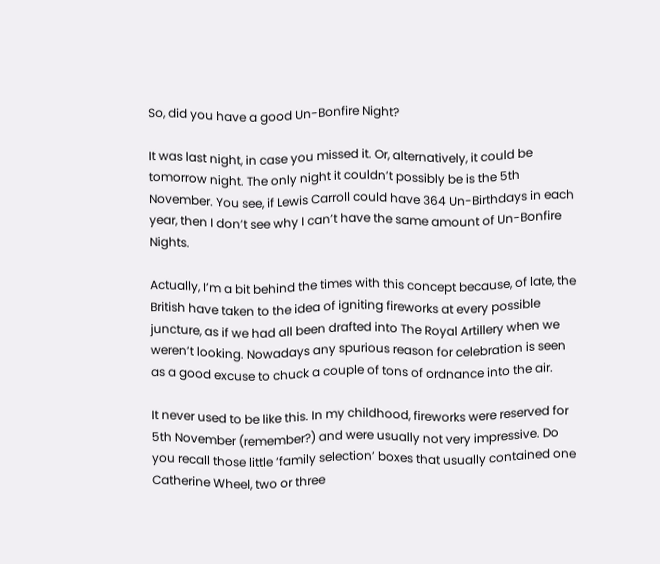So, did you have a good Un-Bonfire Night?

It was last night, in case you missed it. Or, alternatively, it could be tomorrow night. The only night it couldn’t possibly be is the 5th November. You see, if Lewis Carroll could have 364 Un-Birthdays in each year, then I don’t see why I can’t have the same amount of Un-Bonfire Nights.

Actually, I’m a bit behind the times with this concept because, of late, the British have taken to the idea of igniting fireworks at every possible juncture, as if we had all been drafted into The Royal Artillery when we weren’t looking. Nowadays any spurious reason for celebration is seen as a good excuse to chuck a couple of tons of ordnance into the air.

It never used to be like this. In my childhood, fireworks were reserved for 5th November (remember?) and were usually not very impressive. Do you recall those little ‘family selection’ boxes that usually contained one Catherine Wheel, two or three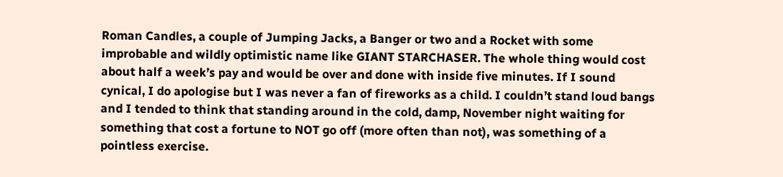Roman Candles, a couple of Jumping Jacks, a Banger or two and a Rocket with some improbable and wildly optimistic name like GIANT STARCHASER. The whole thing would cost about half a week’s pay and would be over and done with inside five minutes. If I sound cynical, I do apologise but I was never a fan of fireworks as a child. I couldn’t stand loud bangs and I tended to think that standing around in the cold, damp, November night waiting for something that cost a fortune to NOT go off (more often than not), was something of a pointless exercise.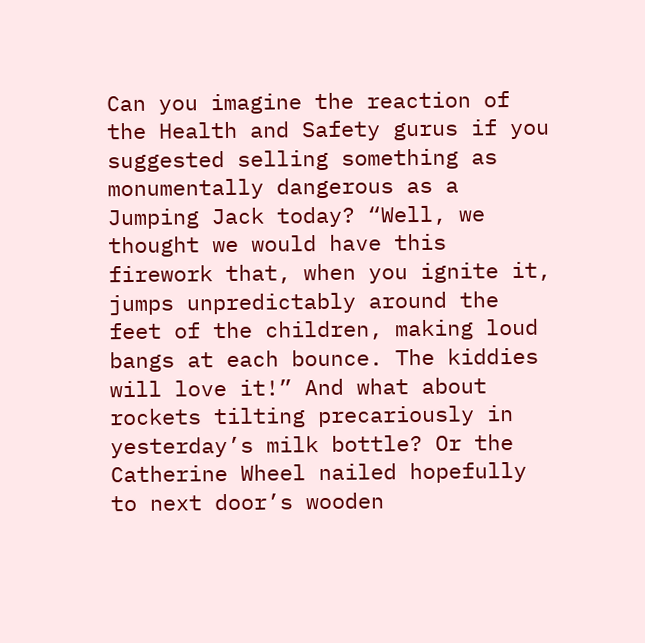Can you imagine the reaction of the Health and Safety gurus if you suggested selling something as monumentally dangerous as a Jumping Jack today? “Well, we thought we would have this firework that, when you ignite it, jumps unpredictably around the feet of the children, making loud bangs at each bounce. The kiddies will love it!” And what about rockets tilting precariously in yesterday’s milk bottle? Or the Catherine Wheel nailed hopefully to next door’s wooden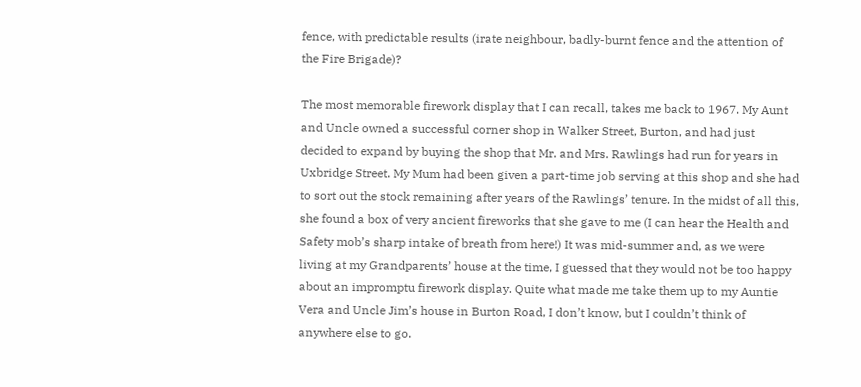fence, with predictable results (irate neighbour, badly-burnt fence and the attention of the Fire Brigade)?

The most memorable firework display that I can recall, takes me back to 1967. My Aunt and Uncle owned a successful corner shop in Walker Street, Burton, and had just decided to expand by buying the shop that Mr. and Mrs. Rawlings had run for years in Uxbridge Street. My Mum had been given a part-time job serving at this shop and she had to sort out the stock remaining after years of the Rawlings’ tenure. In the midst of all this, she found a box of very ancient fireworks that she gave to me (I can hear the Health and Safety mob’s sharp intake of breath from here!) It was mid-summer and, as we were living at my Grandparents’ house at the time, I guessed that they would not be too happy about an impromptu firework display. Quite what made me take them up to my Auntie Vera and Uncle Jim’s house in Burton Road, I don’t know, but I couldn’t think of anywhere else to go.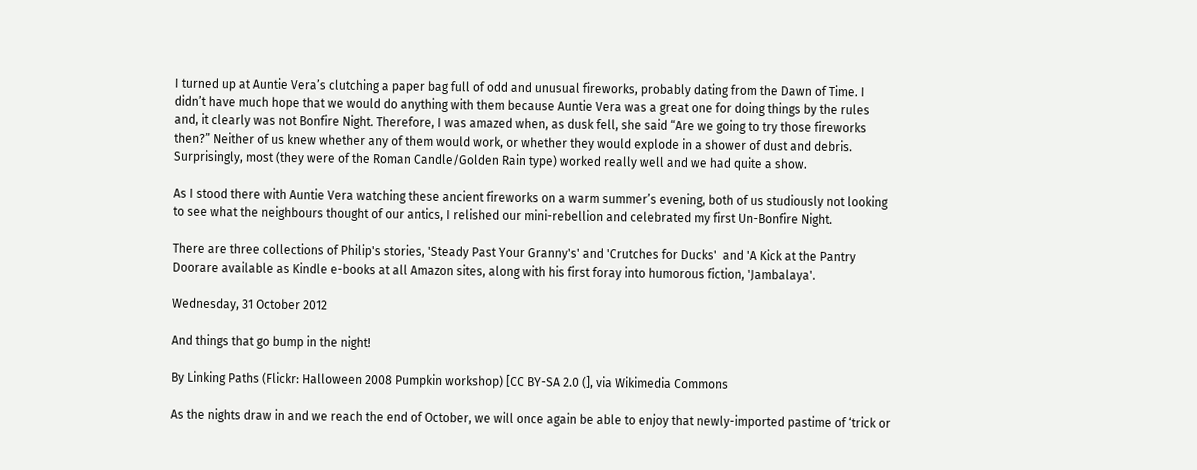I turned up at Auntie Vera’s clutching a paper bag full of odd and unusual fireworks, probably dating from the Dawn of Time. I didn’t have much hope that we would do anything with them because Auntie Vera was a great one for doing things by the rules and, it clearly was not Bonfire Night. Therefore, I was amazed when, as dusk fell, she said “Are we going to try those fireworks then?” Neither of us knew whether any of them would work, or whether they would explode in a shower of dust and debris. Surprisingly, most (they were of the Roman Candle/Golden Rain type) worked really well and we had quite a show.

As I stood there with Auntie Vera watching these ancient fireworks on a warm summer’s evening, both of us studiously not looking to see what the neighbours thought of our antics, I relished our mini-rebellion and celebrated my first Un-Bonfire Night.

There are three collections of Philip's stories, 'Steady Past Your Granny's' and 'Crutches for Ducks'  and 'A Kick at the Pantry Doorare available as Kindle e-books at all Amazon sites, along with his first foray into humorous fiction, 'Jambalaya'.

Wednesday, 31 October 2012

And things that go bump in the night!

By Linking Paths (Flickr: Halloween 2008 Pumpkin workshop) [CC BY-SA 2.0 (], via Wikimedia Commons

As the nights draw in and we reach the end of October, we will once again be able to enjoy that newly-imported pastime of ‘trick or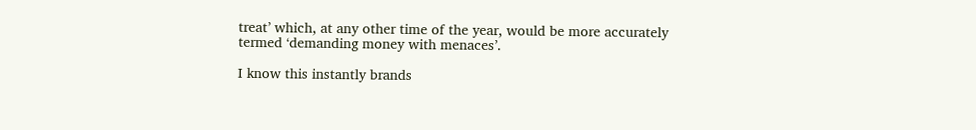treat’ which, at any other time of the year, would be more accurately termed ‘demanding money with menaces’.

I know this instantly brands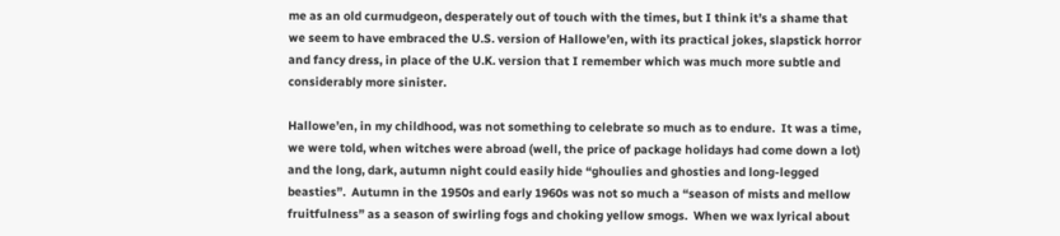me as an old curmudgeon, desperately out of touch with the times, but I think it’s a shame that we seem to have embraced the U.S. version of Hallowe’en, with its practical jokes, slapstick horror and fancy dress, in place of the U.K. version that I remember which was much more subtle and considerably more sinister.

Hallowe’en, in my childhood, was not something to celebrate so much as to endure.  It was a time, we were told, when witches were abroad (well, the price of package holidays had come down a lot) and the long, dark, autumn night could easily hide “ghoulies and ghosties and long-legged beasties”.  Autumn in the 1950s and early 1960s was not so much a “season of mists and mellow fruitfulness” as a season of swirling fogs and choking yellow smogs.  When we wax lyrical about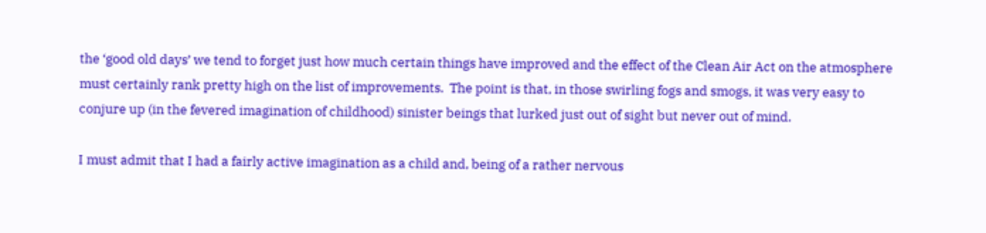the ‘good old days’ we tend to forget just how much certain things have improved and the effect of the Clean Air Act on the atmosphere must certainly rank pretty high on the list of improvements.  The point is that, in those swirling fogs and smogs, it was very easy to conjure up (in the fevered imagination of childhood) sinister beings that lurked just out of sight but never out of mind.

I must admit that I had a fairly active imagination as a child and, being of a rather nervous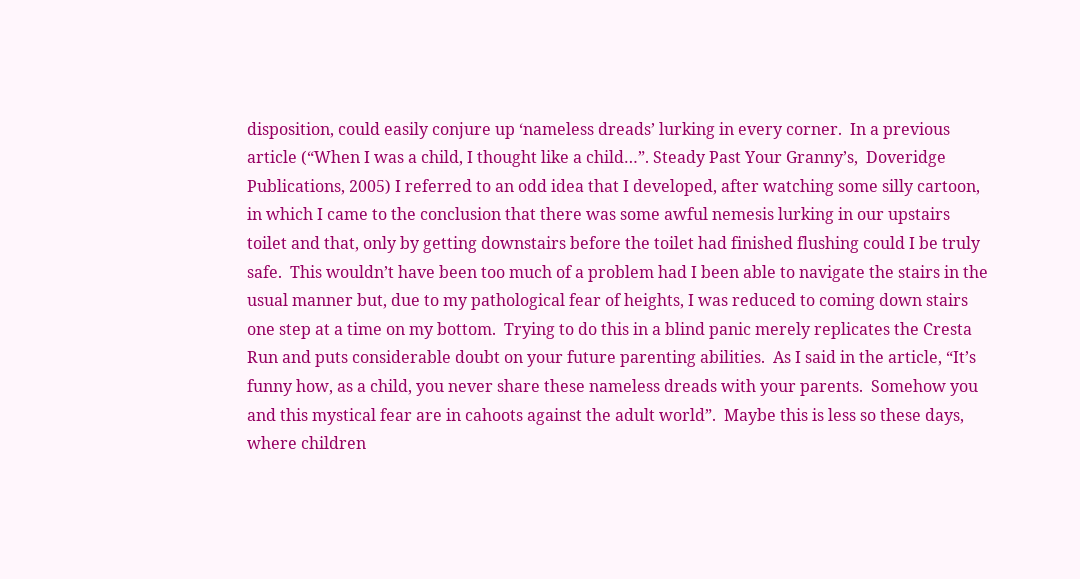disposition, could easily conjure up ‘nameless dreads’ lurking in every corner.  In a previous article (“When I was a child, I thought like a child…”. Steady Past Your Granny’s,  Doveridge Publications, 2005) I referred to an odd idea that I developed, after watching some silly cartoon, in which I came to the conclusion that there was some awful nemesis lurking in our upstairs toilet and that, only by getting downstairs before the toilet had finished flushing could I be truly safe.  This wouldn’t have been too much of a problem had I been able to navigate the stairs in the usual manner but, due to my pathological fear of heights, I was reduced to coming down stairs one step at a time on my bottom.  Trying to do this in a blind panic merely replicates the Cresta Run and puts considerable doubt on your future parenting abilities.  As I said in the article, “It’s funny how, as a child, you never share these nameless dreads with your parents.  Somehow you and this mystical fear are in cahoots against the adult world”.  Maybe this is less so these days, where children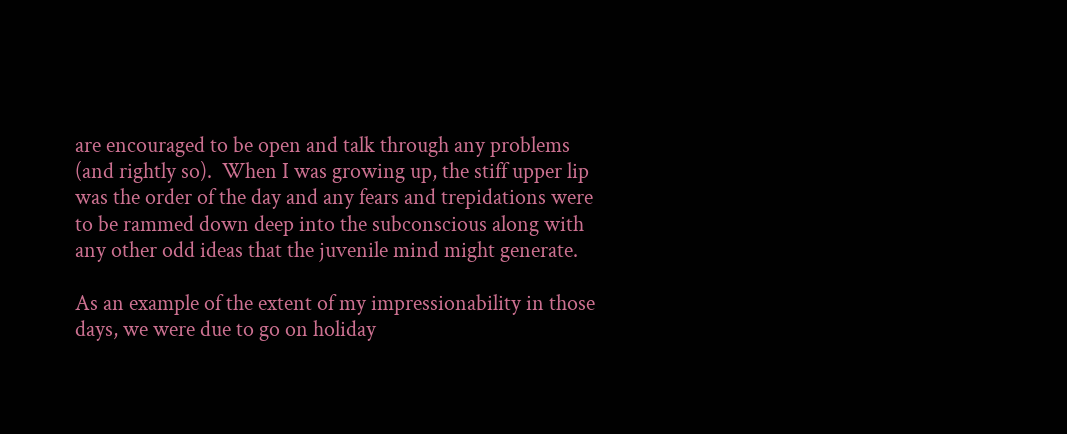are encouraged to be open and talk through any problems (and rightly so).  When I was growing up, the stiff upper lip was the order of the day and any fears and trepidations were to be rammed down deep into the subconscious along with any other odd ideas that the juvenile mind might generate.

As an example of the extent of my impressionability in those days, we were due to go on holiday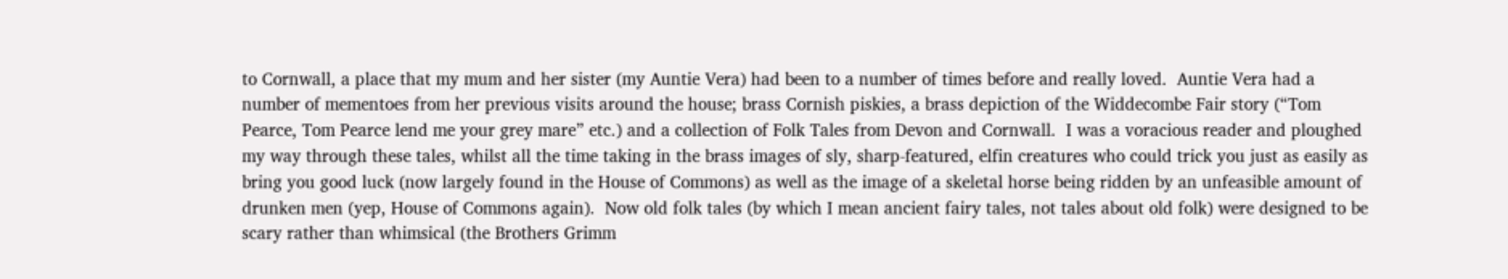to Cornwall, a place that my mum and her sister (my Auntie Vera) had been to a number of times before and really loved.  Auntie Vera had a number of mementoes from her previous visits around the house; brass Cornish piskies, a brass depiction of the Widdecombe Fair story (“Tom Pearce, Tom Pearce lend me your grey mare” etc.) and a collection of Folk Tales from Devon and Cornwall.  I was a voracious reader and ploughed my way through these tales, whilst all the time taking in the brass images of sly, sharp-featured, elfin creatures who could trick you just as easily as bring you good luck (now largely found in the House of Commons) as well as the image of a skeletal horse being ridden by an unfeasible amount of drunken men (yep, House of Commons again).  Now old folk tales (by which I mean ancient fairy tales, not tales about old folk) were designed to be scary rather than whimsical (the Brothers Grimm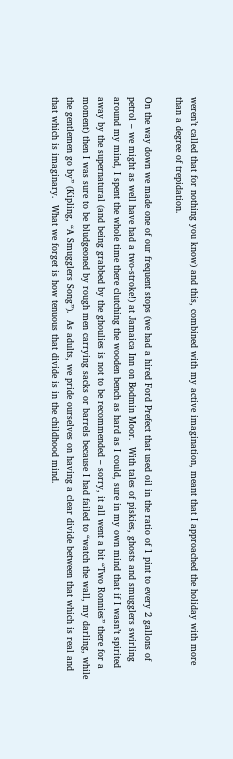weren’t called that for nothing you know) and this, combined with my active imagination, meant that I approached the holiday with more than a degree of trepidation.

On the way down we made one of our frequent stops (we had a hired Ford Prefect that used oil in the ratio of 1 pint to every 2 gallons of petrol – we might as well have had a two-stroke!) at Jamaica Inn on Bodmin Moor.  With tales of piskies, ghosts and smugglers swirling around my mind, I spent the whole time there clutching the wooden bench as hard as I could, sure in my own mind that if I wasn’t spirited away by the supernatural (and being grabbed by the ghoulies is not to be recommended – sorry, it all went a bit “Two Ronnies” there for a moment) then I was sure to be bludgeoned by rough men carrying sacks or barrels because I had failed to “watch the wall, my darling, while the gentlemen go by” (Kipling, “A Smugglers Song”).  As adults, we pride ourselves on having a clear divide between that which is real and that which is imaginary.  What we forget is how tenuous that divide is in the childhood mind.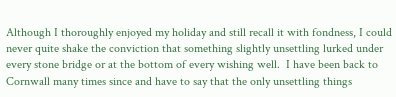Although I thoroughly enjoyed my holiday and still recall it with fondness, I could never quite shake the conviction that something slightly unsettling lurked under every stone bridge or at the bottom of every wishing well.  I have been back to Cornwall many times since and have to say that the only unsettling things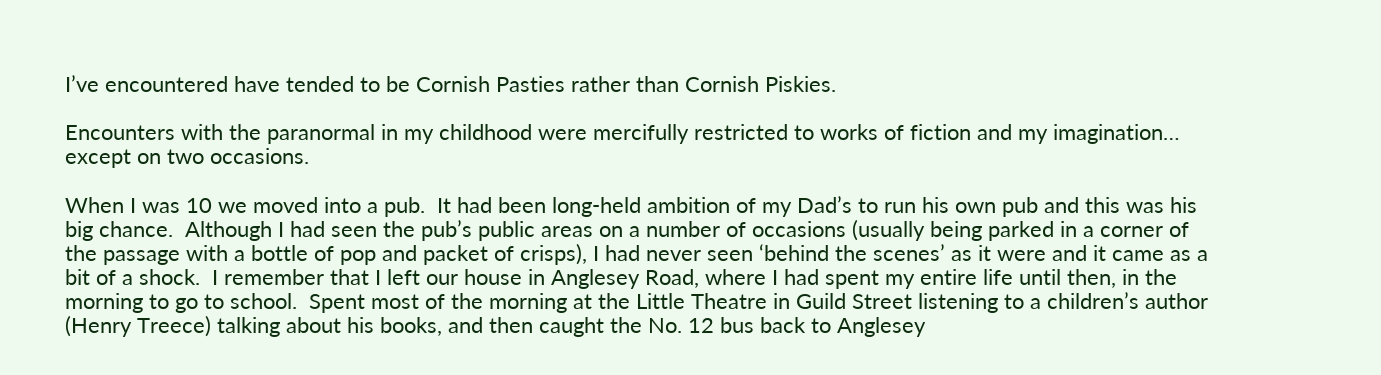I’ve encountered have tended to be Cornish Pasties rather than Cornish Piskies.

Encounters with the paranormal in my childhood were mercifully restricted to works of fiction and my imagination… except on two occasions.

When I was 10 we moved into a pub.  It had been long-held ambition of my Dad’s to run his own pub and this was his big chance.  Although I had seen the pub’s public areas on a number of occasions (usually being parked in a corner of the passage with a bottle of pop and packet of crisps), I had never seen ‘behind the scenes’ as it were and it came as a bit of a shock.  I remember that I left our house in Anglesey Road, where I had spent my entire life until then, in the morning to go to school.  Spent most of the morning at the Little Theatre in Guild Street listening to a children’s author (Henry Treece) talking about his books, and then caught the No. 12 bus back to Anglesey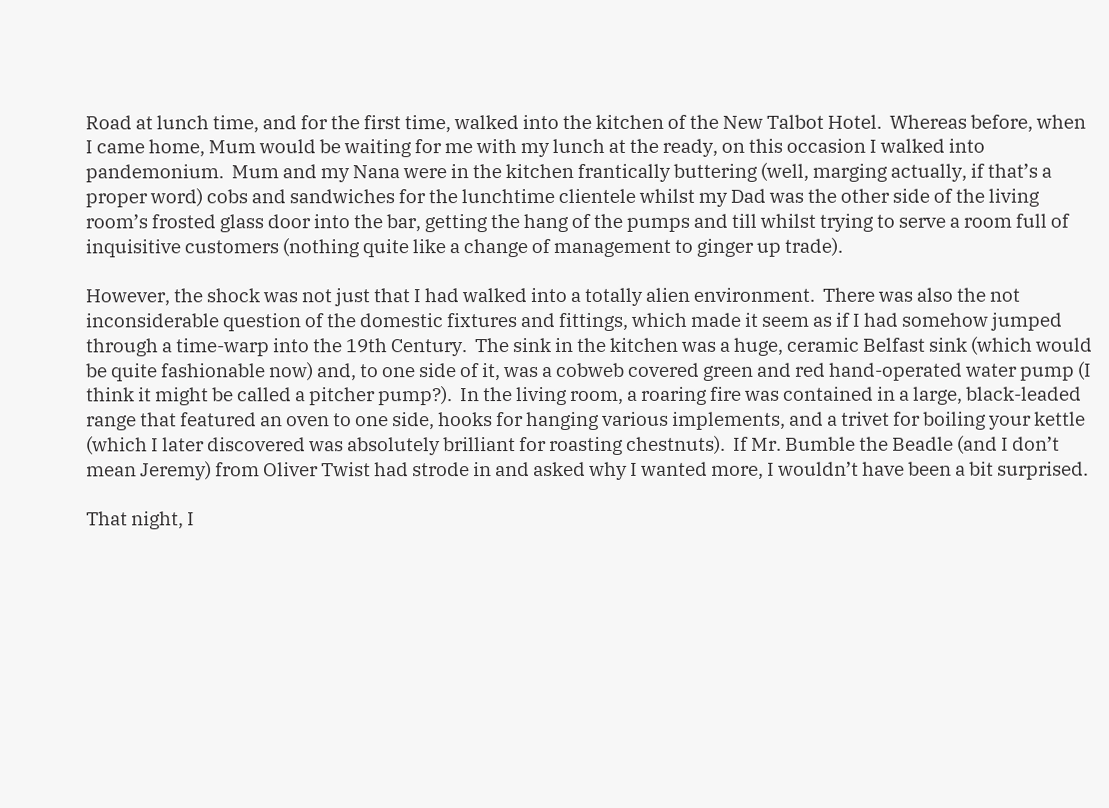Road at lunch time, and for the first time, walked into the kitchen of the New Talbot Hotel.  Whereas before, when I came home, Mum would be waiting for me with my lunch at the ready, on this occasion I walked into pandemonium.  Mum and my Nana were in the kitchen frantically buttering (well, marging actually, if that’s a proper word) cobs and sandwiches for the lunchtime clientele whilst my Dad was the other side of the living room’s frosted glass door into the bar, getting the hang of the pumps and till whilst trying to serve a room full of inquisitive customers (nothing quite like a change of management to ginger up trade).

However, the shock was not just that I had walked into a totally alien environment.  There was also the not inconsiderable question of the domestic fixtures and fittings, which made it seem as if I had somehow jumped through a time-warp into the 19th Century.  The sink in the kitchen was a huge, ceramic Belfast sink (which would be quite fashionable now) and, to one side of it, was a cobweb covered green and red hand-operated water pump (I think it might be called a pitcher pump?).  In the living room, a roaring fire was contained in a large, black-leaded range that featured an oven to one side, hooks for hanging various implements, and a trivet for boiling your kettle (which I later discovered was absolutely brilliant for roasting chestnuts).  If Mr. Bumble the Beadle (and I don’t mean Jeremy) from Oliver Twist had strode in and asked why I wanted more, I wouldn’t have been a bit surprised.

That night, I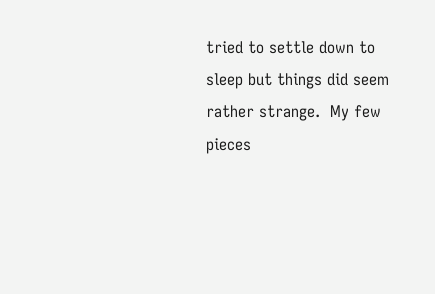tried to settle down to sleep but things did seem rather strange.  My few pieces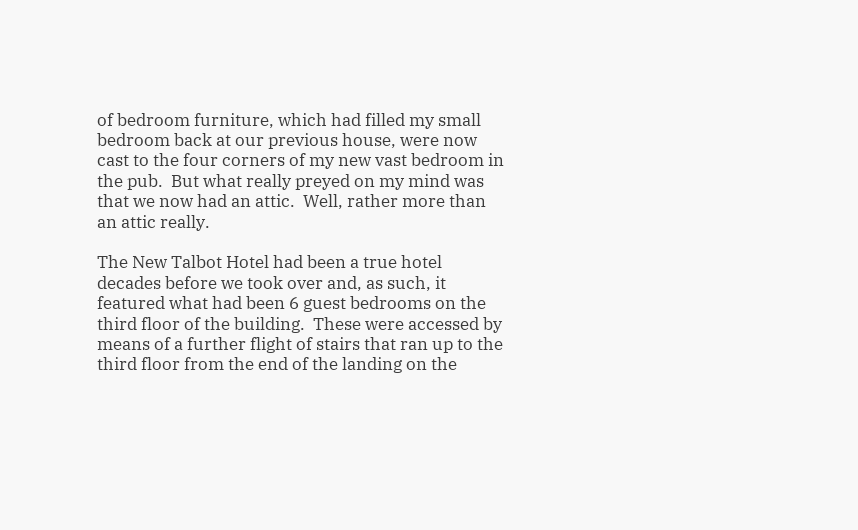of bedroom furniture, which had filled my small bedroom back at our previous house, were now cast to the four corners of my new vast bedroom in the pub.  But what really preyed on my mind was that we now had an attic.  Well, rather more than an attic really.

The New Talbot Hotel had been a true hotel decades before we took over and, as such, it featured what had been 6 guest bedrooms on the third floor of the building.  These were accessed by means of a further flight of stairs that ran up to the third floor from the end of the landing on the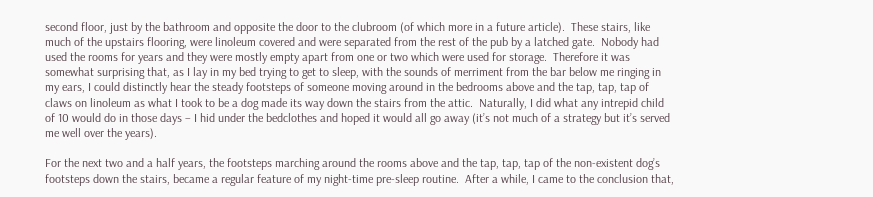second floor, just by the bathroom and opposite the door to the clubroom (of which more in a future article).  These stairs, like much of the upstairs flooring, were linoleum covered and were separated from the rest of the pub by a latched gate.  Nobody had used the rooms for years and they were mostly empty apart from one or two which were used for storage.  Therefore it was somewhat surprising that, as I lay in my bed trying to get to sleep, with the sounds of merriment from the bar below me ringing in my ears, I could distinctly hear the steady footsteps of someone moving around in the bedrooms above and the tap, tap, tap of claws on linoleum as what I took to be a dog made its way down the stairs from the attic.  Naturally, I did what any intrepid child of 10 would do in those days – I hid under the bedclothes and hoped it would all go away (it’s not much of a strategy but it’s served me well over the years).

For the next two and a half years, the footsteps marching around the rooms above and the tap, tap, tap of the non-existent dog’s footsteps down the stairs, became a regular feature of my night-time pre-sleep routine.  After a while, I came to the conclusion that,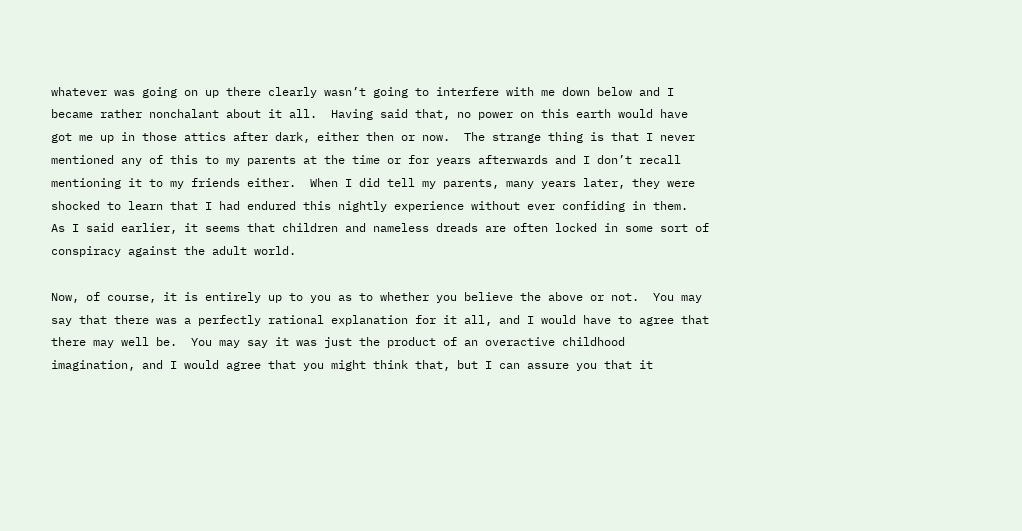whatever was going on up there clearly wasn’t going to interfere with me down below and I became rather nonchalant about it all.  Having said that, no power on this earth would have got me up in those attics after dark, either then or now.  The strange thing is that I never mentioned any of this to my parents at the time or for years afterwards and I don’t recall mentioning it to my friends either.  When I did tell my parents, many years later, they were shocked to learn that I had endured this nightly experience without ever confiding in them.  As I said earlier, it seems that children and nameless dreads are often locked in some sort of conspiracy against the adult world.

Now, of course, it is entirely up to you as to whether you believe the above or not.  You may say that there was a perfectly rational explanation for it all, and I would have to agree that there may well be.  You may say it was just the product of an overactive childhood imagination, and I would agree that you might think that, but I can assure you that it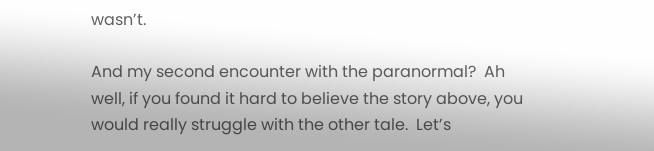wasn’t.

And my second encounter with the paranormal?  Ah well, if you found it hard to believe the story above, you would really struggle with the other tale.  Let’s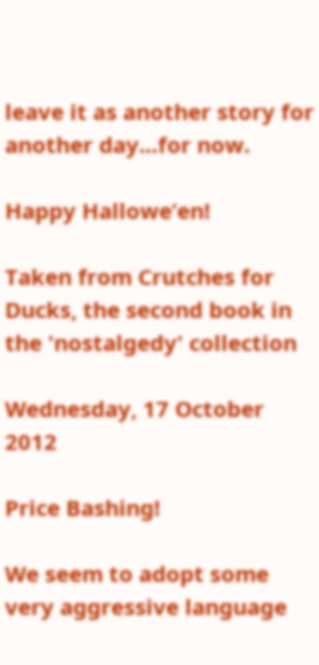leave it as another story for another day…for now.

Happy Hallowe’en!

Taken from Crutches for Ducks, the second book in the 'nostalgedy' collection

Wednesday, 17 October 2012

Price Bashing!

We seem to adopt some very aggressive language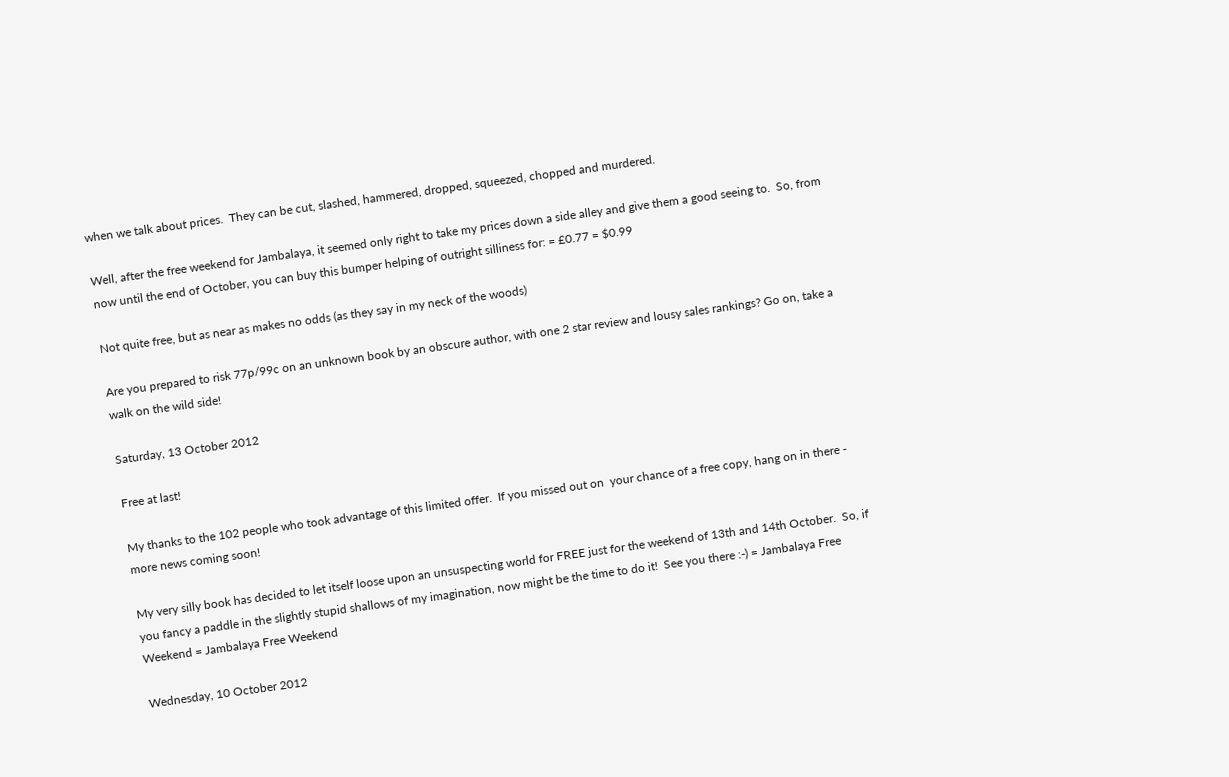when we talk about prices.  They can be cut, slashed, hammered, dropped, squeezed, chopped and murdered.

Well, after the free weekend for Jambalaya, it seemed only right to take my prices down a side alley and give them a good seeing to.  So, from  now until the end of October, you can buy this bumper helping of outright silliness for: = £0.77 = $0.99

Not quite free, but as near as makes no odds (as they say in my neck of the woods)

Are you prepared to risk 77p/99c on an unknown book by an obscure author, with one 2 star review and lousy sales rankings? Go on, take a walk on the wild side!

Saturday, 13 October 2012

Free at last!

My thanks to the 102 people who took advantage of this limited offer.  If you missed out on  your chance of a free copy, hang on in there - more news coming soon!

My very silly book has decided to let itself loose upon an unsuspecting world for FREE just for the weekend of 13th and 14th October.  So, if you fancy a paddle in the slightly stupid shallows of my imagination, now might be the time to do it!  See you there :-) = Jambalaya Free Weekend = Jambalaya Free Weekend

Wednesday, 10 October 2012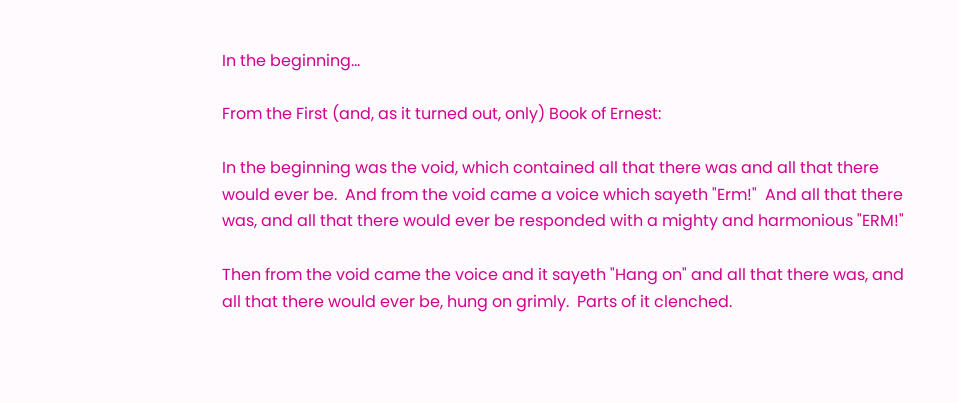In the beginning...

From the First (and, as it turned out, only) Book of Ernest:

In the beginning was the void, which contained all that there was and all that there would ever be.  And from the void came a voice which sayeth "Erm!"  And all that there was, and all that there would ever be responded with a mighty and harmonious "ERM!"

Then from the void came the voice and it sayeth "Hang on" and all that there was, and all that there would ever be, hung on grimly.  Parts of it clenched.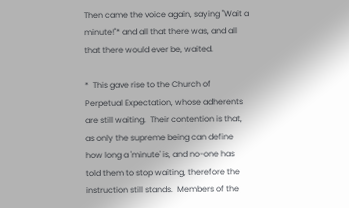Then came the voice again, saying "Wait a minute!"* and all that there was, and all that there would ever be, waited.

*  This gave rise to the Church of Perpetual Expectation, whose adherents are still waiting.  Their contention is that, as only the supreme being can define how long a 'minute' is, and no-one has told them to stop waiting, therefore the instruction still stands.  Members of the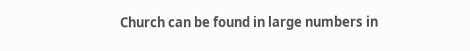Church can be found in large numbers in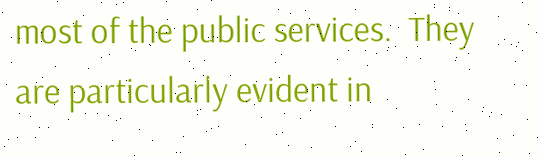most of the public services.  They are particularly evident in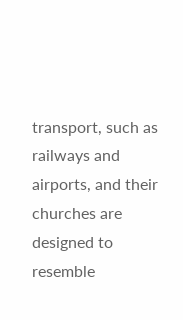transport, such as railways and airports, and their churches are designed to resemble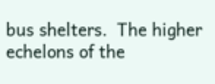bus shelters.  The higher echelons of the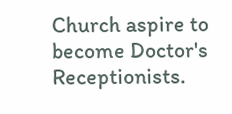Church aspire to become Doctor's Receptionists.